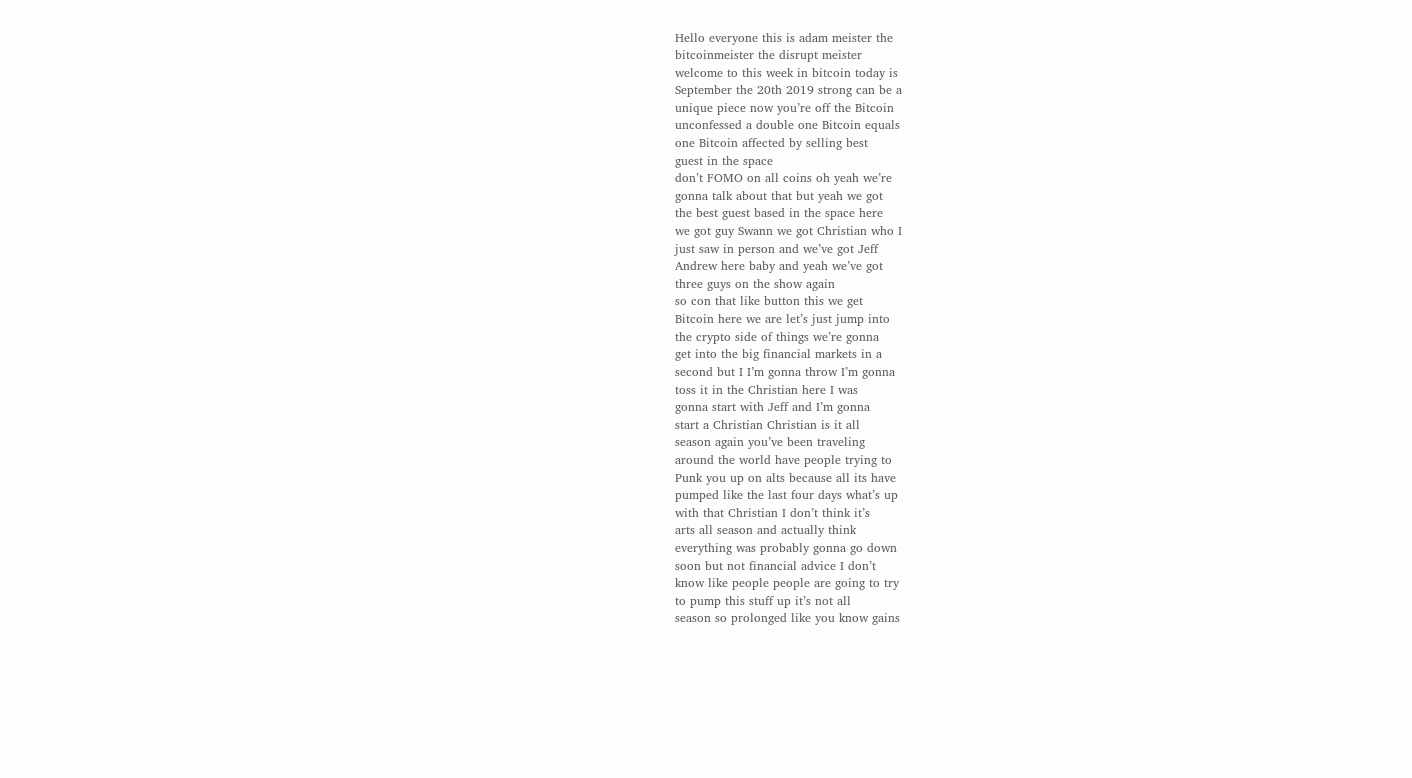Hello everyone this is adam meister the
bitcoinmeister the disrupt meister
welcome to this week in bitcoin today is
September the 20th 2019 strong can be a
unique piece now you’re off the Bitcoin
unconfessed a double one Bitcoin equals
one Bitcoin affected by selling best
guest in the space
don’t FOMO on all coins oh yeah we’re
gonna talk about that but yeah we got
the best guest based in the space here
we got guy Swann we got Christian who I
just saw in person and we’ve got Jeff
Andrew here baby and yeah we’ve got
three guys on the show again
so con that like button this we get
Bitcoin here we are let’s just jump into
the crypto side of things we’re gonna
get into the big financial markets in a
second but I I’m gonna throw I’m gonna
toss it in the Christian here I was
gonna start with Jeff and I’m gonna
start a Christian Christian is it all
season again you’ve been traveling
around the world have people trying to
Punk you up on alts because all its have
pumped like the last four days what’s up
with that Christian I don’t think it’s
arts all season and actually think
everything was probably gonna go down
soon but not financial advice I don’t
know like people people are going to try
to pump this stuff up it’s not all
season so prolonged like you know gains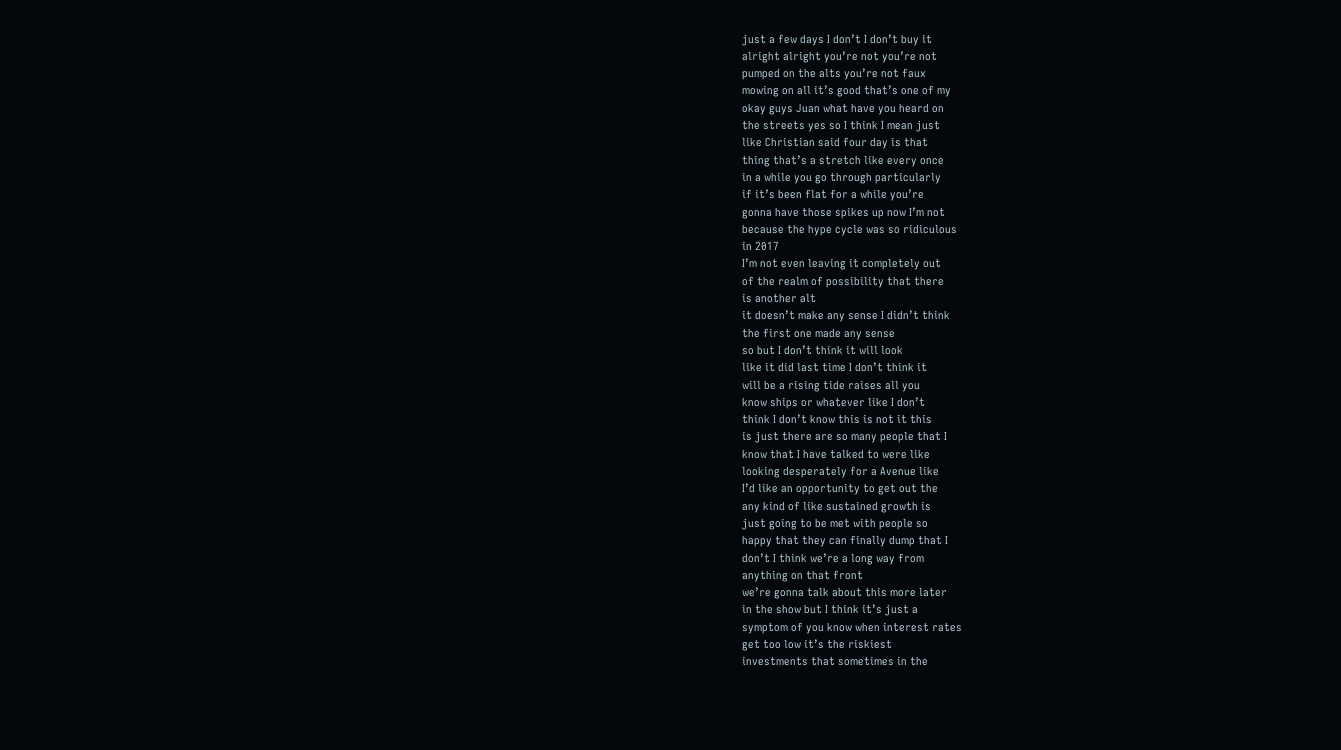just a few days I don’t I don’t buy it
alright alright you’re not you’re not
pumped on the alts you’re not faux
mowing on all it’s good that’s one of my
okay guys Juan what have you heard on
the streets yes so I think I mean just
like Christian said four day is that
thing that’s a stretch like every once
in a while you go through particularly
if it’s been flat for a while you’re
gonna have those spikes up now I’m not
because the hype cycle was so ridiculous
in 2017
I’m not even leaving it completely out
of the realm of possibility that there
is another alt
it doesn’t make any sense I didn’t think
the first one made any sense
so but I don’t think it will look
like it did last time I don’t think it
will be a rising tide raises all you
know ships or whatever like I don’t
think I don’t know this is not it this
is just there are so many people that I
know that I have talked to were like
looking desperately for a Avenue like
I’d like an opportunity to get out the
any kind of like sustained growth is
just going to be met with people so
happy that they can finally dump that I
don’t I think we’re a long way from
anything on that front
we’re gonna talk about this more later
in the show but I think it’s just a
symptom of you know when interest rates
get too low it’s the riskiest
investments that sometimes in the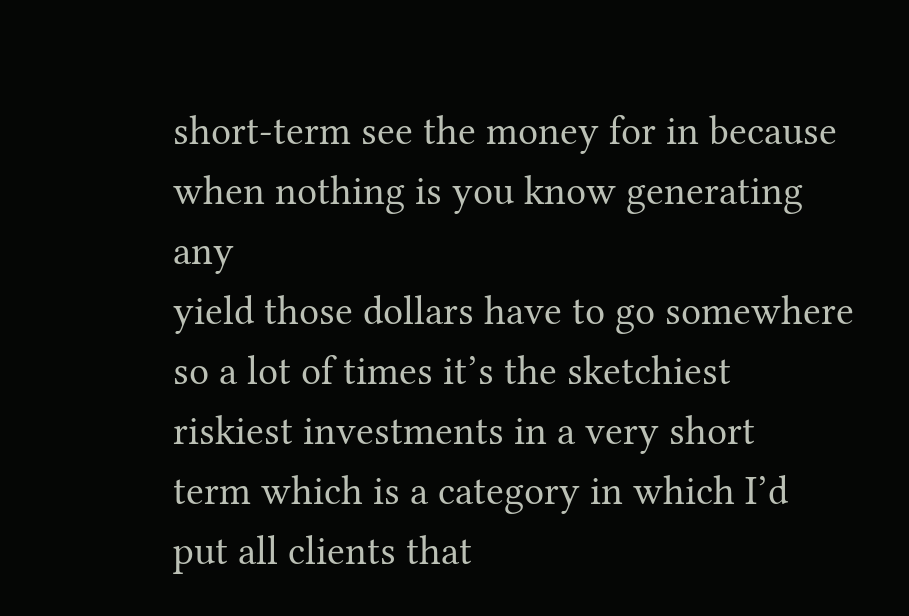short-term see the money for in because
when nothing is you know generating any
yield those dollars have to go somewhere
so a lot of times it’s the sketchiest
riskiest investments in a very short
term which is a category in which I’d
put all clients that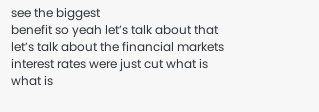see the biggest
benefit so yeah let’s talk about that
let’s talk about the financial markets
interest rates were just cut what is
what is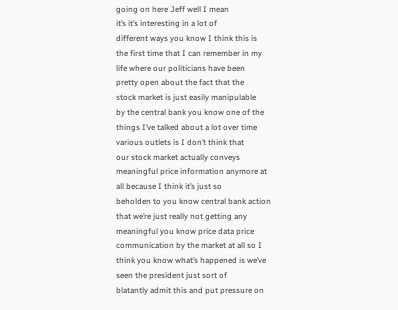going on here Jeff well I mean
it’s it’s interesting in a lot of
different ways you know I think this is
the first time that I can remember in my
life where our politicians have been
pretty open about the fact that the
stock market is just easily manipulable
by the central bank you know one of the
things I’ve talked about a lot over time
various outlets is I don’t think that
our stock market actually conveys
meaningful price information anymore at
all because I think it’s just so
beholden to you know central bank action
that we’re just really not getting any
meaningful you know price data price
communication by the market at all so I
think you know what’s happened is we’ve
seen the president just sort of
blatantly admit this and put pressure on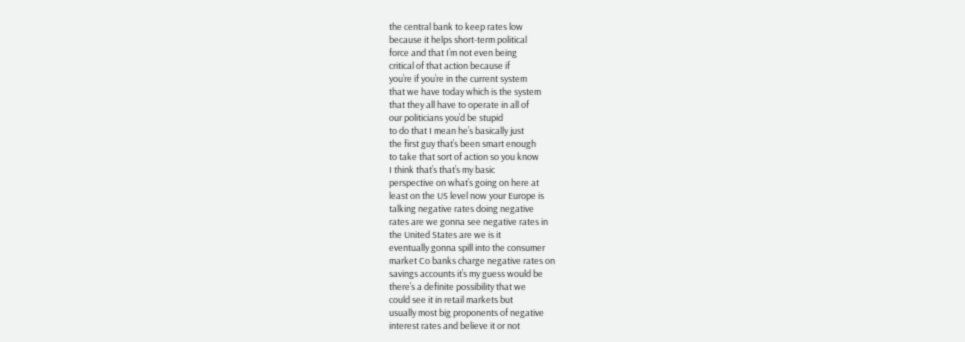the central bank to keep rates low
because it helps short-term political
force and that I’m not even being
critical of that action because if
you’re if you’re in the current system
that we have today which is the system
that they all have to operate in all of
our politicians you’d be stupid
to do that I mean he’s basically just
the first guy that’s been smart enough
to take that sort of action so you know
I think that’s that’s my basic
perspective on what’s going on here at
least on the US level now your Europe is
talking negative rates doing negative
rates are we gonna see negative rates in
the United States are we is it
eventually gonna spill into the consumer
market Co banks charge negative rates on
savings accounts it’s my guess would be
there’s a definite possibility that we
could see it in retail markets but
usually most big proponents of negative
interest rates and believe it or not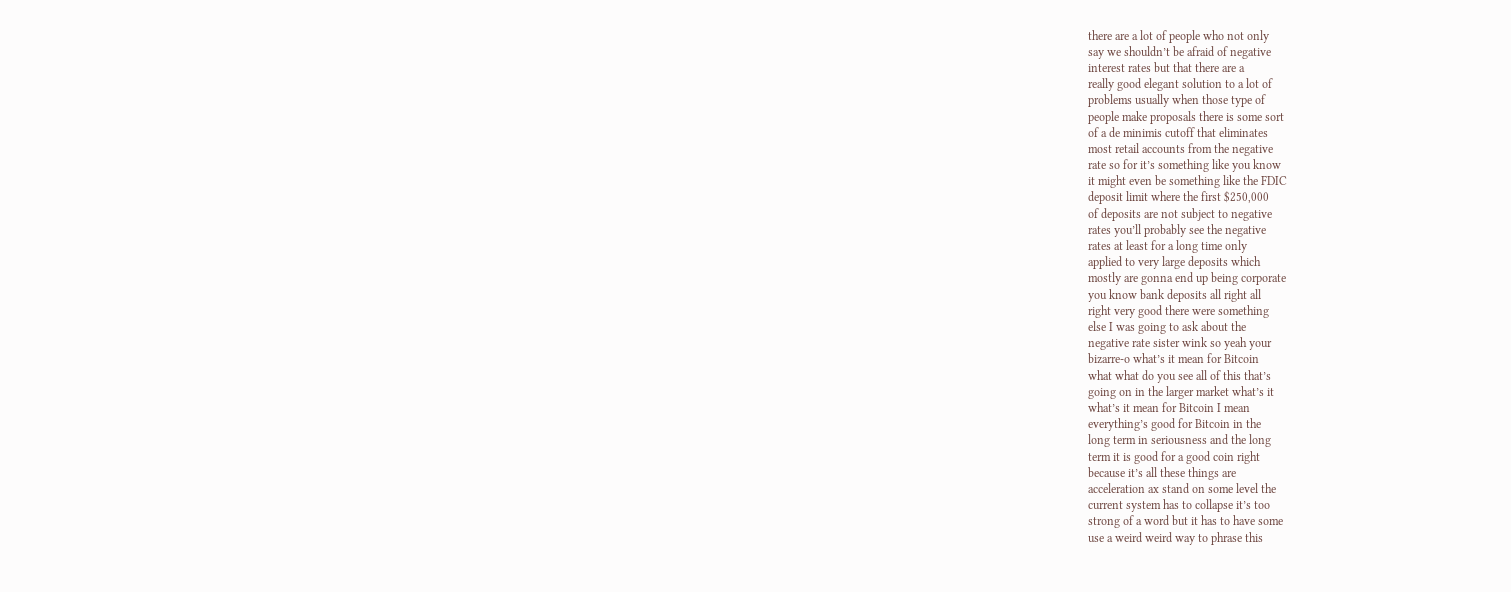there are a lot of people who not only
say we shouldn’t be afraid of negative
interest rates but that there are a
really good elegant solution to a lot of
problems usually when those type of
people make proposals there is some sort
of a de minimis cutoff that eliminates
most retail accounts from the negative
rate so for it’s something like you know
it might even be something like the FDIC
deposit limit where the first $250,000
of deposits are not subject to negative
rates you’ll probably see the negative
rates at least for a long time only
applied to very large deposits which
mostly are gonna end up being corporate
you know bank deposits all right all
right very good there were something
else I was going to ask about the
negative rate sister wink so yeah your
bizarre-o what’s it mean for Bitcoin
what what do you see all of this that’s
going on in the larger market what’s it
what’s it mean for Bitcoin I mean
everything’s good for Bitcoin in the
long term in seriousness and the long
term it is good for a good coin right
because it’s all these things are
acceleration ax stand on some level the
current system has to collapse it’s too
strong of a word but it has to have some
use a weird weird way to phrase this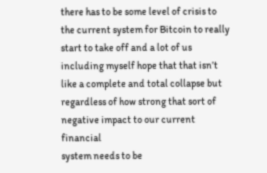there has to be some level of crisis to
the current system for Bitcoin to really
start to take off and a lot of us
including myself hope that that isn’t
like a complete and total collapse but
regardless of how strong that sort of
negative impact to our current financial
system needs to be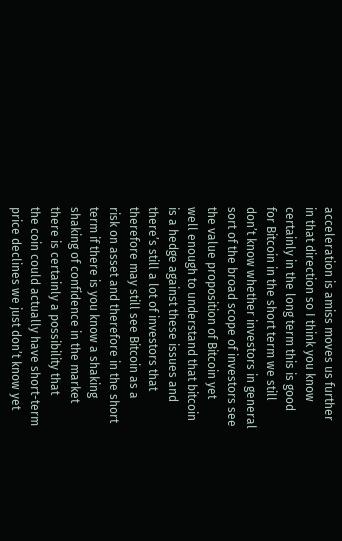acceleration is amiss moves us further
in that direction so I think you know
certainly in the long term this is good
for Bitcoin in the short term we still
don’t know whether investors in general
sort of the broad scope of investors see
the value proposition of Bitcoin yet
well enough to understand that bitcoin
is a hedge against these issues and
there’s still a lot of investors that
therefore may still see Bitcoin as a
risk on asset and therefore in the short
term if there is you know a shaking
shaking of confidence in the market
there is certainly a possibility that
the coin could actually have short-term
price declines we just don’t know yet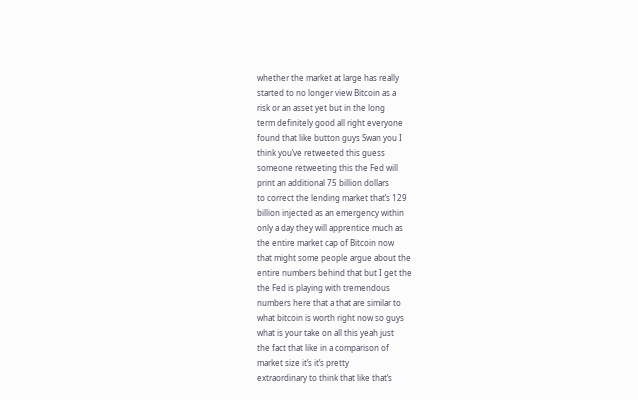whether the market at large has really
started to no longer view Bitcoin as a
risk or an asset yet but in the long
term definitely good all right everyone
found that like button guys Swan you I
think you’ve retweeted this guess
someone retweeting this the Fed will
print an additional 75 billion dollars
to correct the lending market that’s 129
billion injected as an emergency within
only a day they will apprentice much as
the entire market cap of Bitcoin now
that might some people argue about the
entire numbers behind that but I get the
the Fed is playing with tremendous
numbers here that a that are similar to
what bitcoin is worth right now so guys
what is your take on all this yeah just
the fact that like in a comparison of
market size it’s it’s pretty
extraordinary to think that like that’s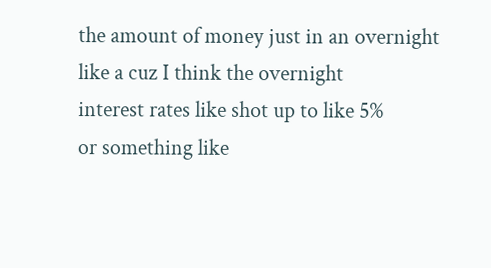the amount of money just in an overnight
like a cuz I think the overnight
interest rates like shot up to like 5%
or something like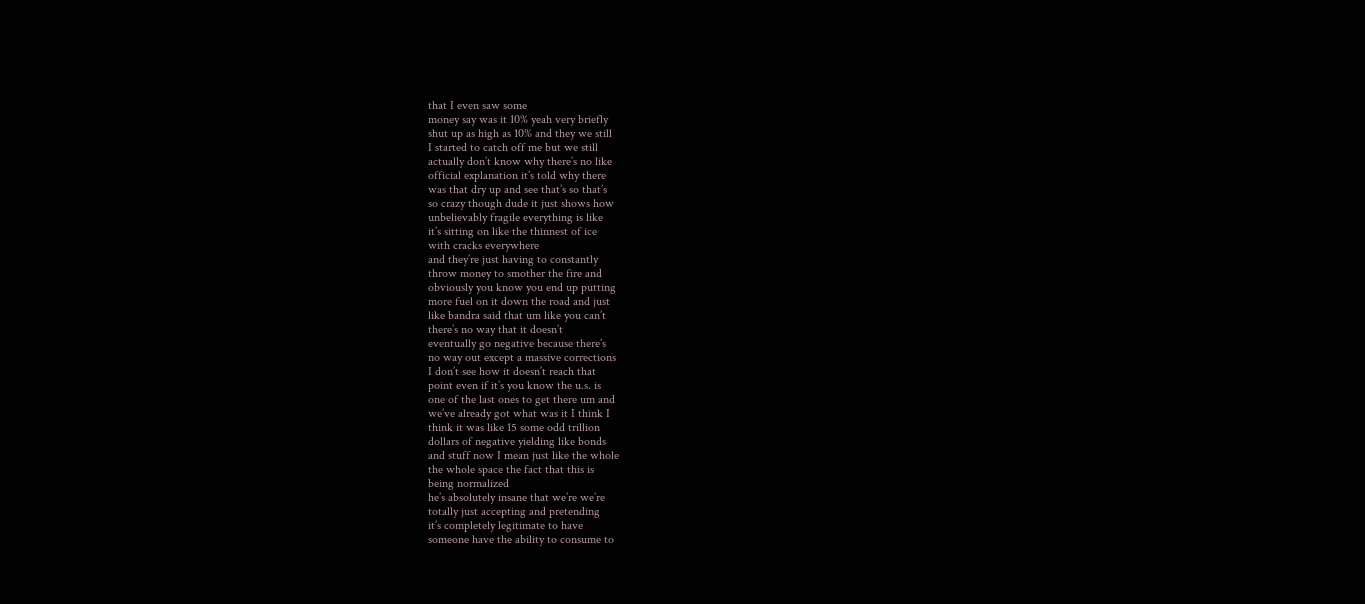that I even saw some
money say was it 10% yeah very briefly
shut up as high as 10% and they we still
I started to catch off me but we still
actually don’t know why there’s no like
official explanation it’s told why there
was that dry up and see that’s so that’s
so crazy though dude it just shows how
unbelievably fragile everything is like
it’s sitting on like the thinnest of ice
with cracks everywhere
and they’re just having to constantly
throw money to smother the fire and
obviously you know you end up putting
more fuel on it down the road and just
like bandra said that um like you can’t
there’s no way that it doesn’t
eventually go negative because there’s
no way out except a massive corrections
I don’t see how it doesn’t reach that
point even if it’s you know the u.s. is
one of the last ones to get there um and
we’ve already got what was it I think I
think it was like 15 some odd trillion
dollars of negative yielding like bonds
and stuff now I mean just like the whole
the whole space the fact that this is
being normalized
he’s absolutely insane that we’re we’re
totally just accepting and pretending
it’s completely legitimate to have
someone have the ability to consume to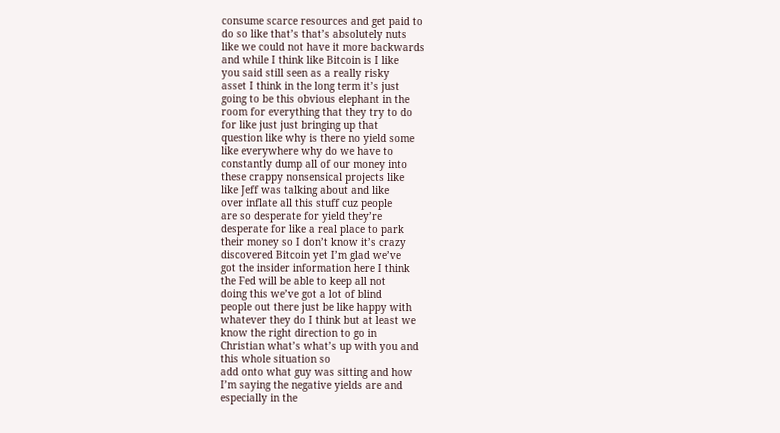consume scarce resources and get paid to
do so like that’s that’s absolutely nuts
like we could not have it more backwards
and while I think like Bitcoin is I like
you said still seen as a really risky
asset I think in the long term it’s just
going to be this obvious elephant in the
room for everything that they try to do
for like just just bringing up that
question like why is there no yield some
like everywhere why do we have to
constantly dump all of our money into
these crappy nonsensical projects like
like Jeff was talking about and like
over inflate all this stuff cuz people
are so desperate for yield they’re
desperate for like a real place to park
their money so I don’t know it’s crazy
discovered Bitcoin yet I’m glad we’ve
got the insider information here I think
the Fed will be able to keep all not
doing this we’ve got a lot of blind
people out there just be like happy with
whatever they do I think but at least we
know the right direction to go in
Christian what’s what’s up with you and
this whole situation so
add onto what guy was sitting and how
I’m saying the negative yields are and
especially in the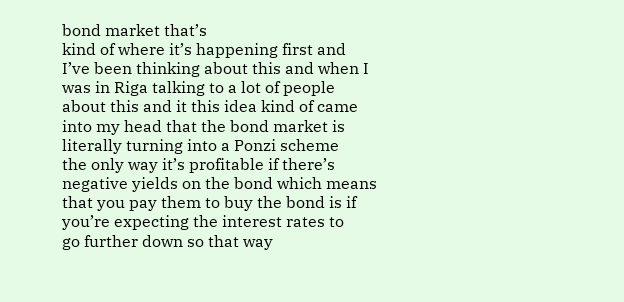bond market that’s
kind of where it’s happening first and
I’ve been thinking about this and when I
was in Riga talking to a lot of people
about this and it this idea kind of came
into my head that the bond market is
literally turning into a Ponzi scheme
the only way it’s profitable if there’s
negative yields on the bond which means
that you pay them to buy the bond is if
you’re expecting the interest rates to
go further down so that way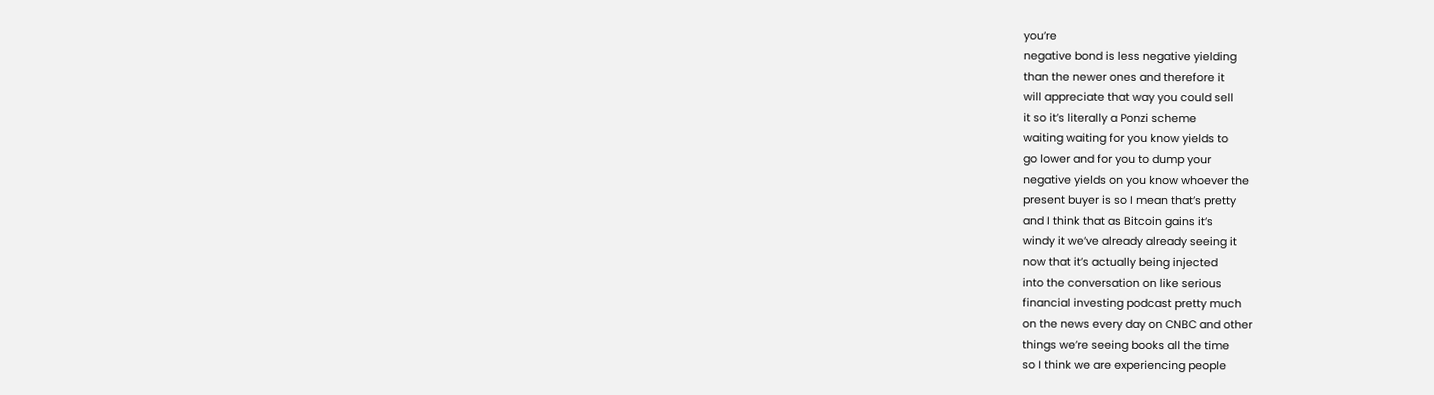you’re
negative bond is less negative yielding
than the newer ones and therefore it
will appreciate that way you could sell
it so it’s literally a Ponzi scheme
waiting waiting for you know yields to
go lower and for you to dump your
negative yields on you know whoever the
present buyer is so I mean that’s pretty
and I think that as Bitcoin gains it’s
windy it we’ve already already seeing it
now that it’s actually being injected
into the conversation on like serious
financial investing podcast pretty much
on the news every day on CNBC and other
things we’re seeing books all the time
so I think we are experiencing people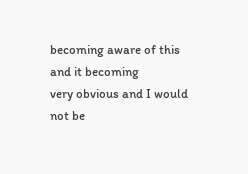becoming aware of this and it becoming
very obvious and I would not be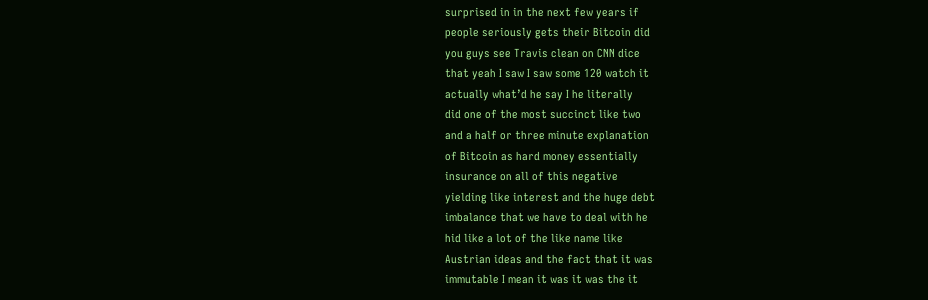surprised in in the next few years if
people seriously gets their Bitcoin did
you guys see Travis clean on CNN dice
that yeah I saw I saw some 120 watch it
actually what’d he say I he literally
did one of the most succinct like two
and a half or three minute explanation
of Bitcoin as hard money essentially
insurance on all of this negative
yielding like interest and the huge debt
imbalance that we have to deal with he
hid like a lot of the like name like
Austrian ideas and the fact that it was
immutable I mean it was it was the it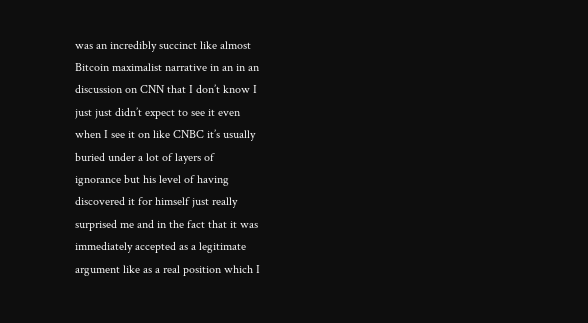was an incredibly succinct like almost
Bitcoin maximalist narrative in an in an
discussion on CNN that I don’t know I
just just didn’t expect to see it even
when I see it on like CNBC it’s usually
buried under a lot of layers of
ignorance but his level of having
discovered it for himself just really
surprised me and in the fact that it was
immediately accepted as a legitimate
argument like as a real position which I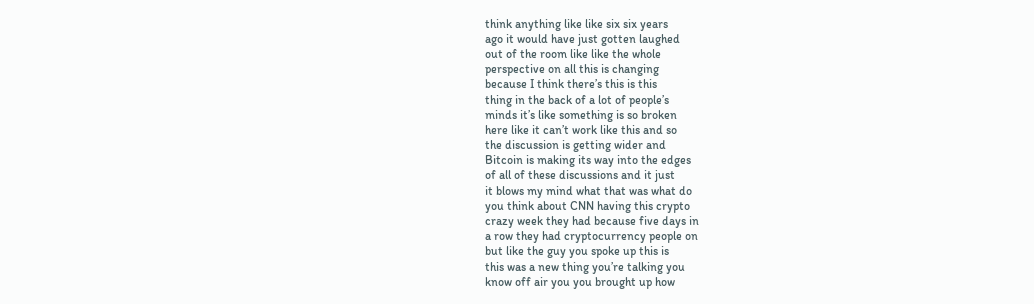think anything like like six six years
ago it would have just gotten laughed
out of the room like like the whole
perspective on all this is changing
because I think there’s this is this
thing in the back of a lot of people’s
minds it’s like something is so broken
here like it can’t work like this and so
the discussion is getting wider and
Bitcoin is making its way into the edges
of all of these discussions and it just
it blows my mind what that was what do
you think about CNN having this crypto
crazy week they had because five days in
a row they had cryptocurrency people on
but like the guy you spoke up this is
this was a new thing you’re talking you
know off air you you brought up how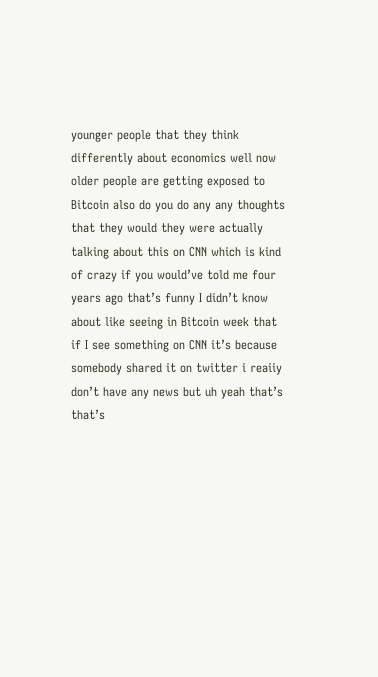younger people that they think
differently about economics well now
older people are getting exposed to
Bitcoin also do you do any any thoughts
that they would they were actually
talking about this on CNN which is kind
of crazy if you would’ve told me four
years ago that’s funny I didn’t know
about like seeing in Bitcoin week that
if I see something on CNN it’s because
somebody shared it on twitter i reaiiy
don’t have any news but uh yeah that’s
that’s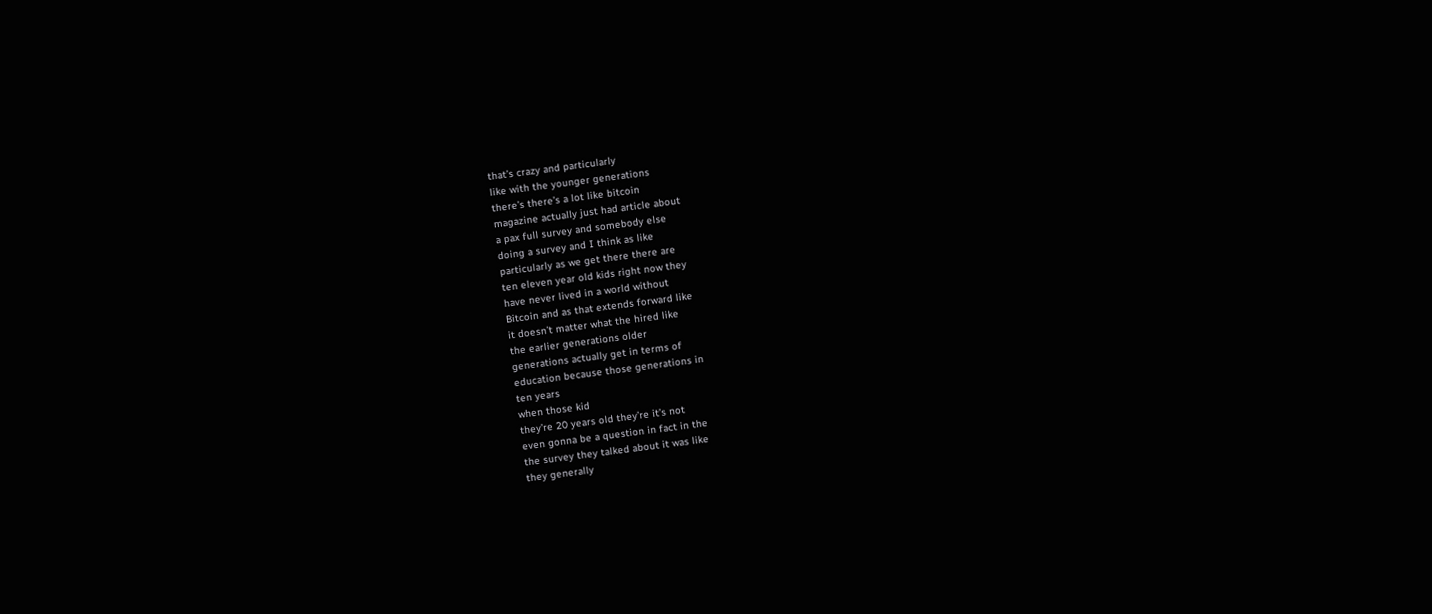that’s crazy and particularly
like with the younger generations
there’s there’s a lot like bitcoin
magazine actually just had article about
a pax full survey and somebody else
doing a survey and I think as like
particularly as we get there there are
ten eleven year old kids right now they
have never lived in a world without
Bitcoin and as that extends forward like
it doesn’t matter what the hired like
the earlier generations older
generations actually get in terms of
education because those generations in
ten years
when those kid
they’re 20 years old they’re it’s not
even gonna be a question in fact in the
the survey they talked about it was like
they generally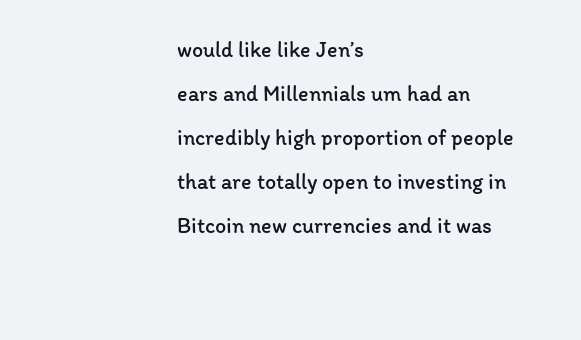would like like Jen’s
ears and Millennials um had an
incredibly high proportion of people
that are totally open to investing in
Bitcoin new currencies and it was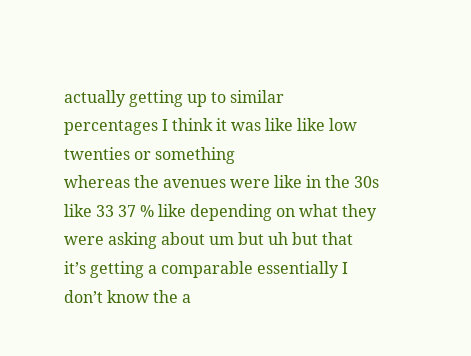actually getting up to similar
percentages I think it was like like low
twenties or something
whereas the avenues were like in the 30s
like 33 37 % like depending on what they
were asking about um but uh but that
it’s getting a comparable essentially I
don’t know the a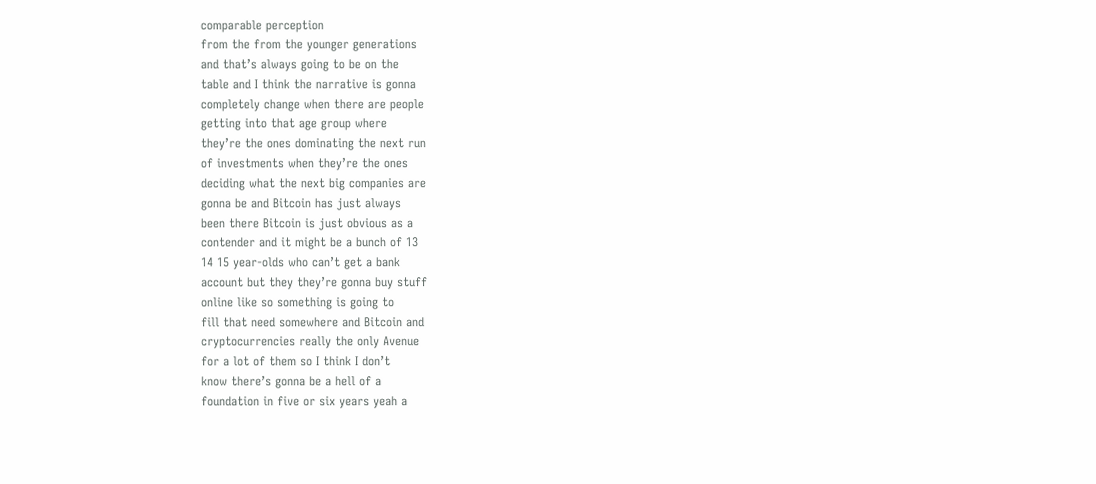comparable perception
from the from the younger generations
and that’s always going to be on the
table and I think the narrative is gonna
completely change when there are people
getting into that age group where
they’re the ones dominating the next run
of investments when they’re the ones
deciding what the next big companies are
gonna be and Bitcoin has just always
been there Bitcoin is just obvious as a
contender and it might be a bunch of 13
14 15 year-olds who can’t get a bank
account but they they’re gonna buy stuff
online like so something is going to
fill that need somewhere and Bitcoin and
cryptocurrencies really the only Avenue
for a lot of them so I think I don’t
know there’s gonna be a hell of a
foundation in five or six years yeah a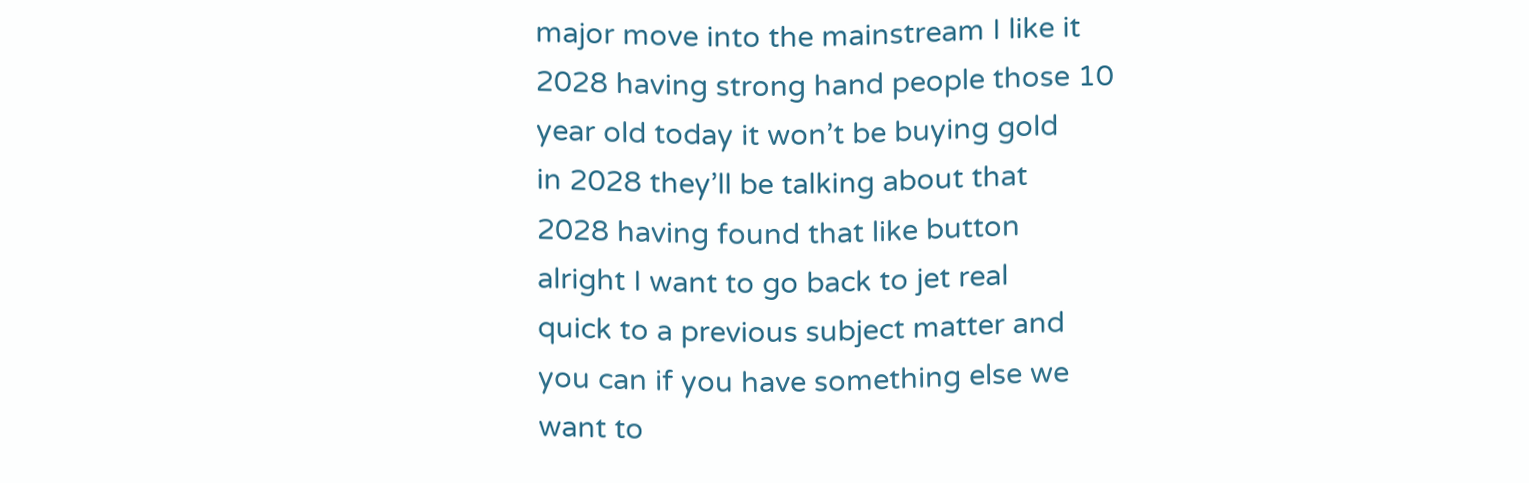major move into the mainstream I like it
2028 having strong hand people those 10
year old today it won’t be buying gold
in 2028 they’ll be talking about that
2028 having found that like button
alright I want to go back to jet real
quick to a previous subject matter and
you can if you have something else we
want to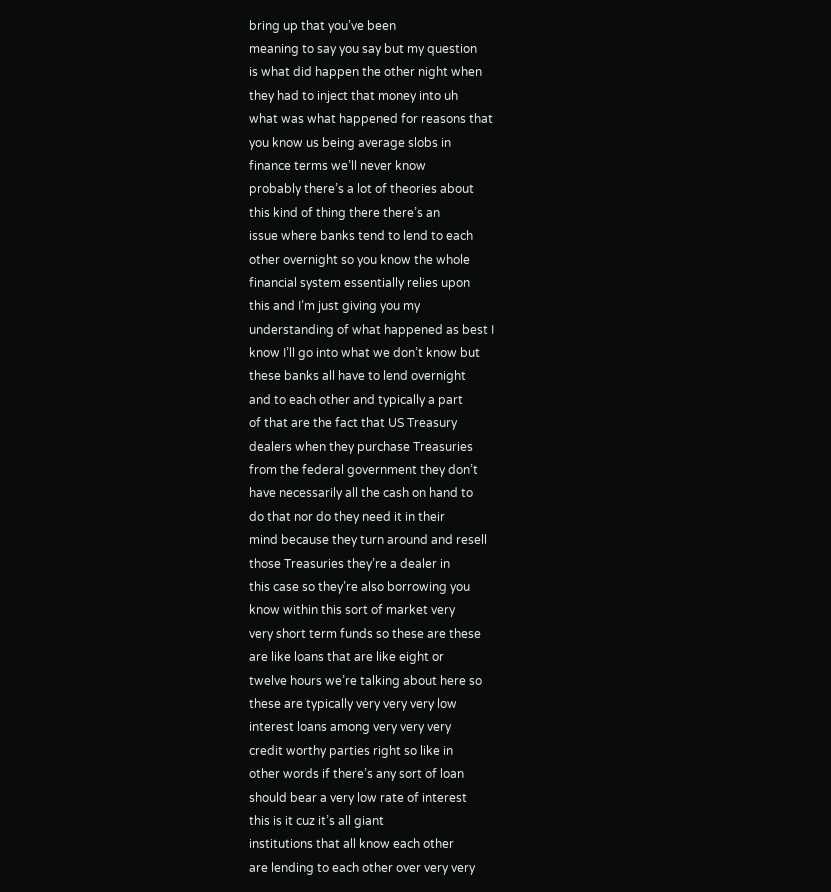bring up that you’ve been
meaning to say you say but my question
is what did happen the other night when
they had to inject that money into uh
what was what happened for reasons that
you know us being average slobs in
finance terms we’ll never know
probably there’s a lot of theories about
this kind of thing there there’s an
issue where banks tend to lend to each
other overnight so you know the whole
financial system essentially relies upon
this and I’m just giving you my
understanding of what happened as best I
know I’ll go into what we don’t know but
these banks all have to lend overnight
and to each other and typically a part
of that are the fact that US Treasury
dealers when they purchase Treasuries
from the federal government they don’t
have necessarily all the cash on hand to
do that nor do they need it in their
mind because they turn around and resell
those Treasuries they’re a dealer in
this case so they’re also borrowing you
know within this sort of market very
very short term funds so these are these
are like loans that are like eight or
twelve hours we’re talking about here so
these are typically very very very low
interest loans among very very very
credit worthy parties right so like in
other words if there’s any sort of loan
should bear a very low rate of interest
this is it cuz it’s all giant
institutions that all know each other
are lending to each other over very very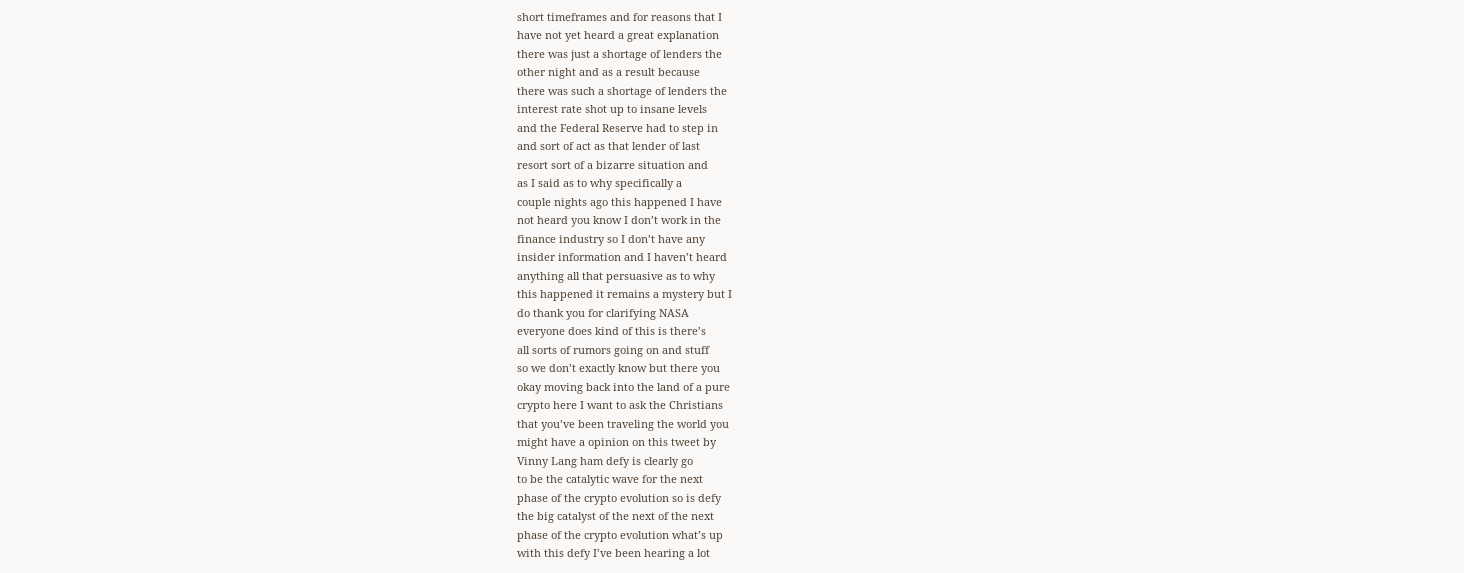short timeframes and for reasons that I
have not yet heard a great explanation
there was just a shortage of lenders the
other night and as a result because
there was such a shortage of lenders the
interest rate shot up to insane levels
and the Federal Reserve had to step in
and sort of act as that lender of last
resort sort of a bizarre situation and
as I said as to why specifically a
couple nights ago this happened I have
not heard you know I don’t work in the
finance industry so I don’t have any
insider information and I haven’t heard
anything all that persuasive as to why
this happened it remains a mystery but I
do thank you for clarifying NASA
everyone does kind of this is there’s
all sorts of rumors going on and stuff
so we don’t exactly know but there you
okay moving back into the land of a pure
crypto here I want to ask the Christians
that you’ve been traveling the world you
might have a opinion on this tweet by
Vinny Lang ham defy is clearly go
to be the catalytic wave for the next
phase of the crypto evolution so is defy
the big catalyst of the next of the next
phase of the crypto evolution what’s up
with this defy I’ve been hearing a lot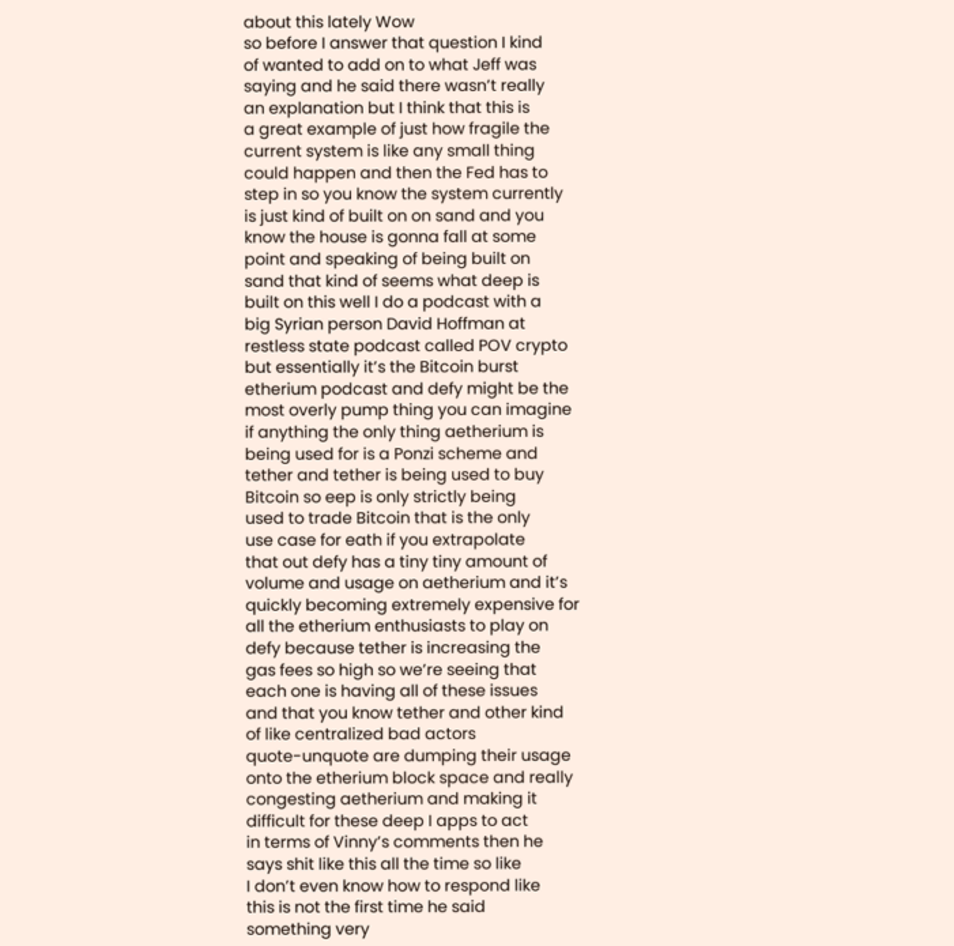about this lately Wow
so before I answer that question I kind
of wanted to add on to what Jeff was
saying and he said there wasn’t really
an explanation but I think that this is
a great example of just how fragile the
current system is like any small thing
could happen and then the Fed has to
step in so you know the system currently
is just kind of built on on sand and you
know the house is gonna fall at some
point and speaking of being built on
sand that kind of seems what deep is
built on this well I do a podcast with a
big Syrian person David Hoffman at
restless state podcast called POV crypto
but essentially it’s the Bitcoin burst
etherium podcast and defy might be the
most overly pump thing you can imagine
if anything the only thing aetherium is
being used for is a Ponzi scheme and
tether and tether is being used to buy
Bitcoin so eep is only strictly being
used to trade Bitcoin that is the only
use case for eath if you extrapolate
that out defy has a tiny tiny amount of
volume and usage on aetherium and it’s
quickly becoming extremely expensive for
all the etherium enthusiasts to play on
defy because tether is increasing the
gas fees so high so we’re seeing that
each one is having all of these issues
and that you know tether and other kind
of like centralized bad actors
quote-unquote are dumping their usage
onto the etherium block space and really
congesting aetherium and making it
difficult for these deep I apps to act
in terms of Vinny’s comments then he
says shit like this all the time so like
I don’t even know how to respond like
this is not the first time he said
something very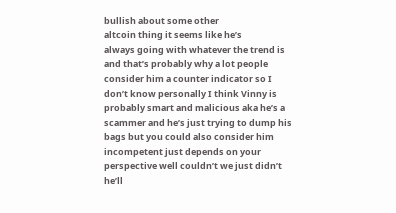bullish about some other
altcoin thing it seems like he’s
always going with whatever the trend is
and that’s probably why a lot people
consider him a counter indicator so I
don’t know personally I think Vinny is
probably smart and malicious aka he’s a
scammer and he’s just trying to dump his
bags but you could also consider him
incompetent just depends on your
perspective well couldn’t we just didn’t
he’ll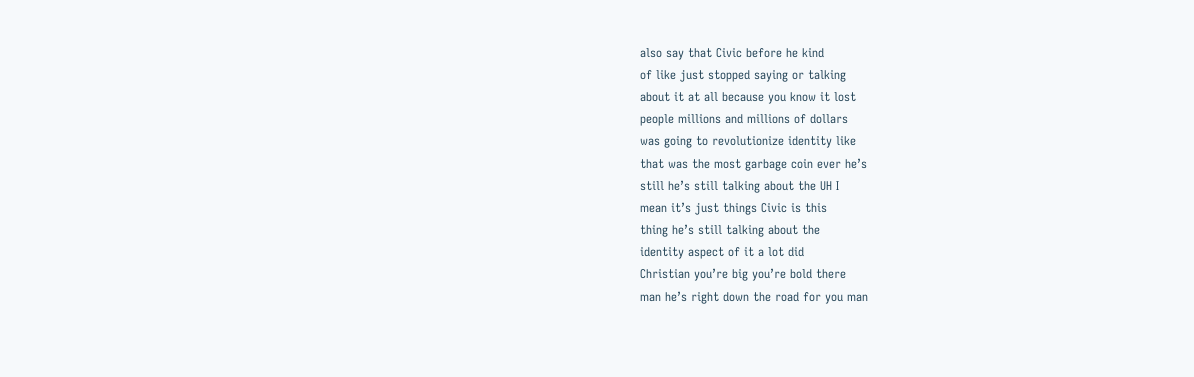also say that Civic before he kind
of like just stopped saying or talking
about it at all because you know it lost
people millions and millions of dollars
was going to revolutionize identity like
that was the most garbage coin ever he’s
still he’s still talking about the UH I
mean it’s just things Civic is this
thing he’s still talking about the
identity aspect of it a lot did
Christian you’re big you’re bold there
man he’s right down the road for you man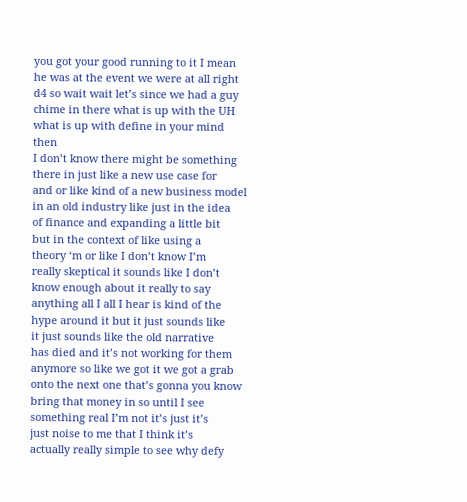you got your good running to it I mean
he was at the event we were at all right
d4 so wait wait let’s since we had a guy
chime in there what is up with the UH
what is up with define in your mind then
I don’t know there might be something
there in just like a new use case for
and or like kind of a new business model
in an old industry like just in the idea
of finance and expanding a little bit
but in the context of like using a
theory ‘m or like I don’t know I’m
really skeptical it sounds like I don’t
know enough about it really to say
anything all I all I hear is kind of the
hype around it but it just sounds like
it just sounds like the old narrative
has died and it’s not working for them
anymore so like we got it we got a grab
onto the next one that’s gonna you know
bring that money in so until I see
something real I’m not it’s just it’s
just noise to me that I think it’s
actually really simple to see why defy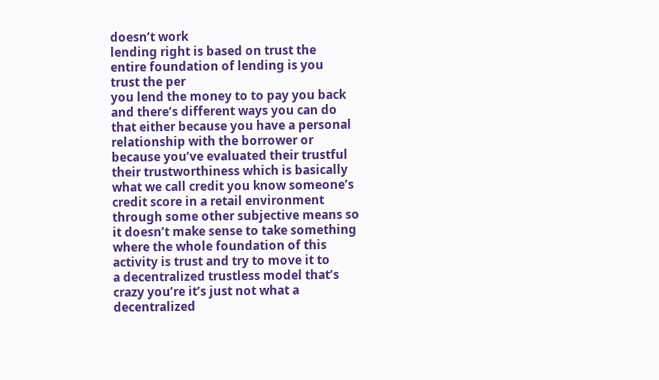doesn’t work
lending right is based on trust the
entire foundation of lending is you
trust the per
you lend the money to to pay you back
and there’s different ways you can do
that either because you have a personal
relationship with the borrower or
because you’ve evaluated their trustful
their trustworthiness which is basically
what we call credit you know someone’s
credit score in a retail environment
through some other subjective means so
it doesn’t make sense to take something
where the whole foundation of this
activity is trust and try to move it to
a decentralized trustless model that’s
crazy you’re it’s just not what a
decentralized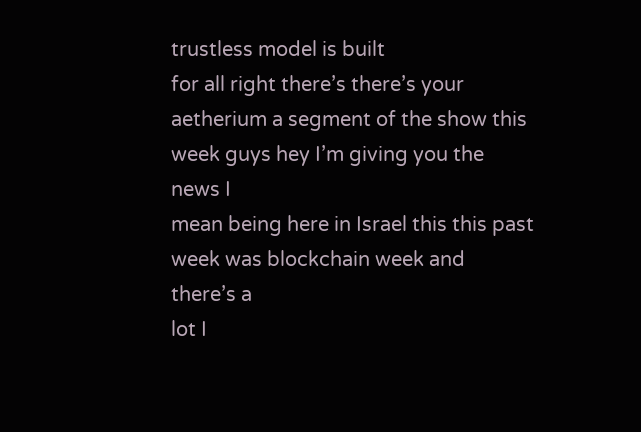trustless model is built
for all right there’s there’s your
aetherium a segment of the show this
week guys hey I’m giving you the news I
mean being here in Israel this this past
week was blockchain week and there’s a
lot I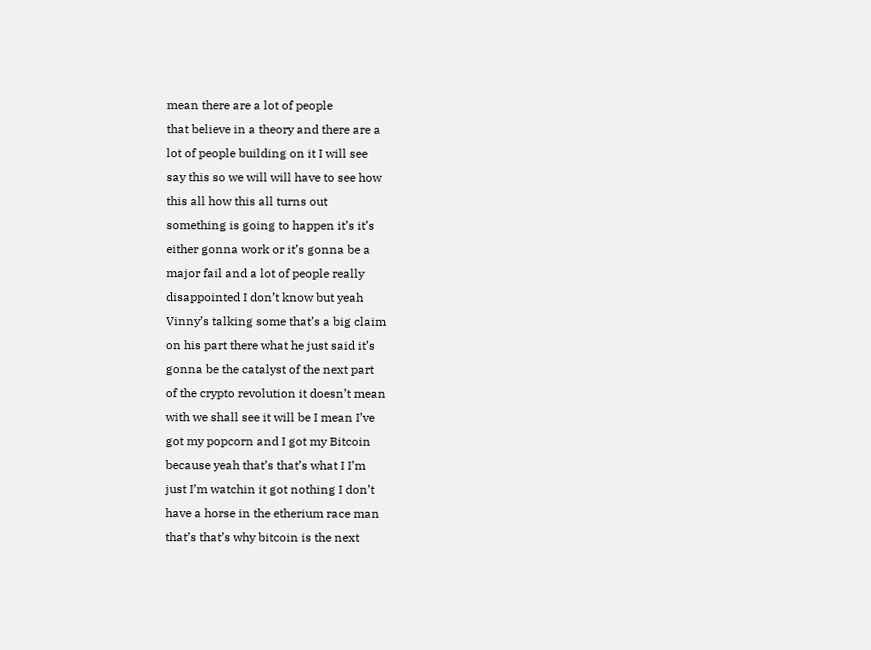mean there are a lot of people
that believe in a theory and there are a
lot of people building on it I will see
say this so we will will have to see how
this all how this all turns out
something is going to happen it’s it’s
either gonna work or it’s gonna be a
major fail and a lot of people really
disappointed I don’t know but yeah
Vinny’s talking some that’s a big claim
on his part there what he just said it’s
gonna be the catalyst of the next part
of the crypto revolution it doesn’t mean
with we shall see it will be I mean I’ve
got my popcorn and I got my Bitcoin
because yeah that’s that’s what I I’m
just I’m watchin it got nothing I don’t
have a horse in the etherium race man
that’s that’s why bitcoin is the next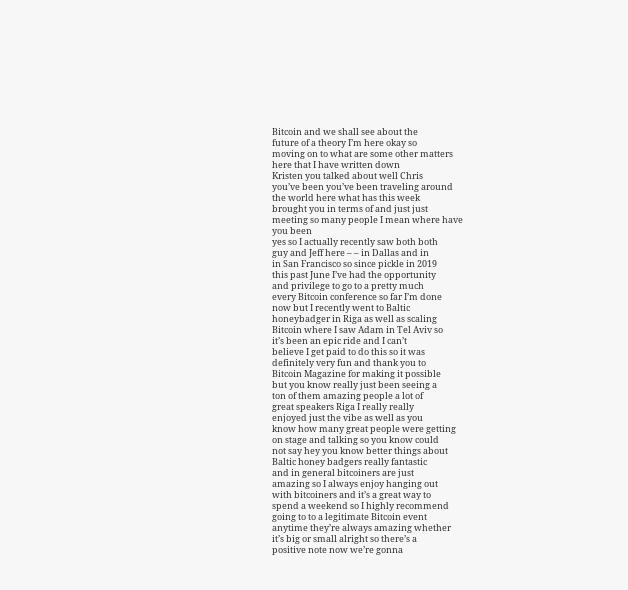Bitcoin and we shall see about the
future of a theory I’m here okay so
moving on to what are some other matters
here that I have written down
Kristen you talked about well Chris
you’ve been you’ve been traveling around
the world here what has this week
brought you in terms of and just just
meeting so many people I mean where have
you been
yes so I actually recently saw both both
guy and Jeff here – – in Dallas and in
in San Francisco so since pickle in 2019
this past June I’ve had the opportunity
and privilege to go to a pretty much
every Bitcoin conference so far I’m done
now but I recently went to Baltic
honeybadger in Riga as well as scaling
Bitcoin where I saw Adam in Tel Aviv so
it’s been an epic ride and I can’t
believe I get paid to do this so it was
definitely very fun and thank you to
Bitcoin Magazine for making it possible
but you know really just been seeing a
ton of them amazing people a lot of
great speakers Riga I really really
enjoyed just the vibe as well as you
know how many great people were getting
on stage and talking so you know could
not say hey you know better things about
Baltic honey badgers really fantastic
and in general bitcoiners are just
amazing so I always enjoy hanging out
with bitcoiners and it’s a great way to
spend a weekend so I highly recommend
going to to a legitimate Bitcoin event
anytime they’re always amazing whether
it’s big or small alright so there’s a
positive note now we’re gonna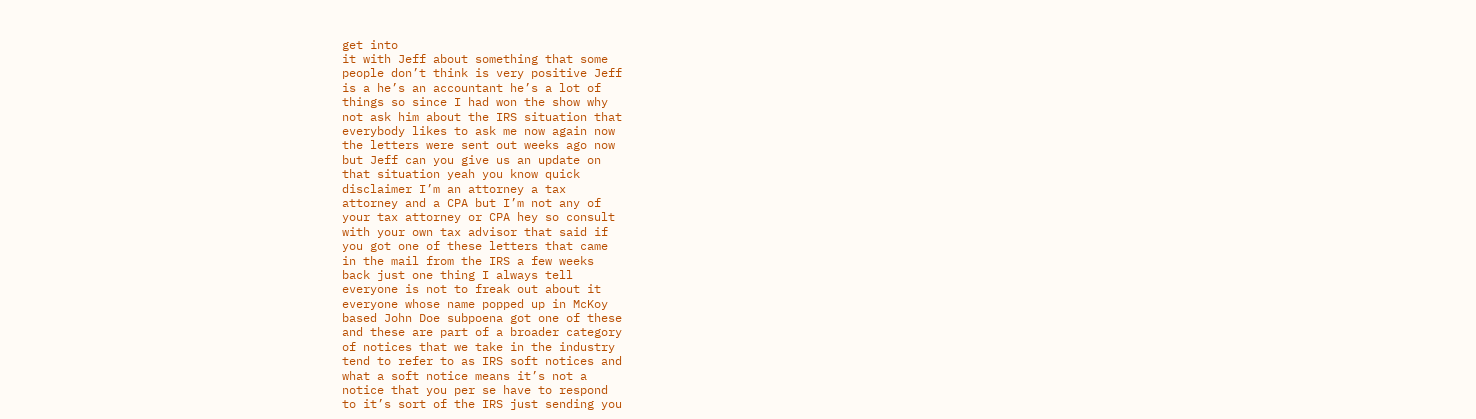get into
it with Jeff about something that some
people don’t think is very positive Jeff
is a he’s an accountant he’s a lot of
things so since I had won the show why
not ask him about the IRS situation that
everybody likes to ask me now again now
the letters were sent out weeks ago now
but Jeff can you give us an update on
that situation yeah you know quick
disclaimer I’m an attorney a tax
attorney and a CPA but I’m not any of
your tax attorney or CPA hey so consult
with your own tax advisor that said if
you got one of these letters that came
in the mail from the IRS a few weeks
back just one thing I always tell
everyone is not to freak out about it
everyone whose name popped up in McKoy
based John Doe subpoena got one of these
and these are part of a broader category
of notices that we take in the industry
tend to refer to as IRS soft notices and
what a soft notice means it’s not a
notice that you per se have to respond
to it’s sort of the IRS just sending you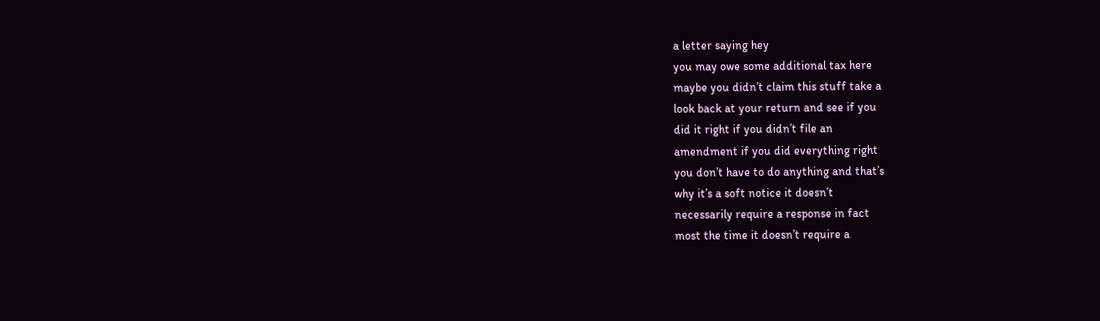a letter saying hey
you may owe some additional tax here
maybe you didn’t claim this stuff take a
look back at your return and see if you
did it right if you didn’t file an
amendment if you did everything right
you don’t have to do anything and that’s
why it’s a soft notice it doesn’t
necessarily require a response in fact
most the time it doesn’t require a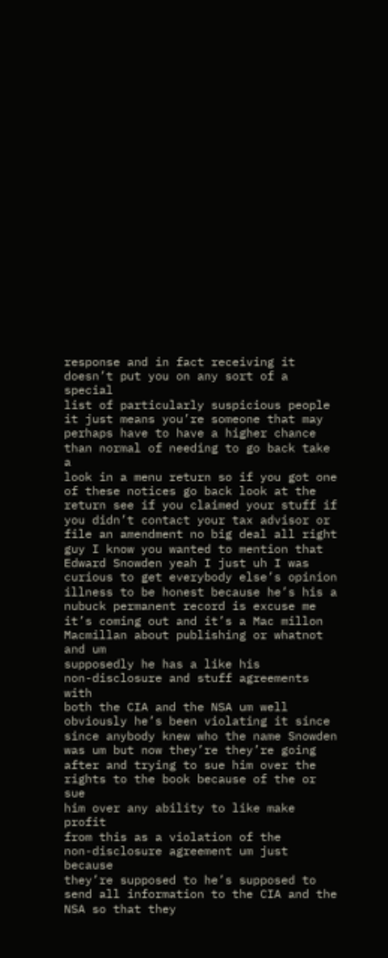response and in fact receiving it
doesn’t put you on any sort of a special
list of particularly suspicious people
it just means you’re someone that may
perhaps have to have a higher chance
than normal of needing to go back take a
look in a menu return so if you got one
of these notices go back look at the
return see if you claimed your stuff if
you didn’t contact your tax advisor or
file an amendment no big deal all right
guy I know you wanted to mention that
Edward Snowden yeah I just uh I was
curious to get everybody else’s opinion
illness to be honest because he’s his a
nubuck permanent record is excuse me
it’s coming out and it’s a Mac millon
Macmillan about publishing or whatnot
and um
supposedly he has a like his
non-disclosure and stuff agreements with
both the CIA and the NSA um well
obviously he’s been violating it since
since anybody knew who the name Snowden
was um but now they’re they’re going
after and trying to sue him over the
rights to the book because of the or sue
him over any ability to like make profit
from this as a violation of the
non-disclosure agreement um just because
they’re supposed to he’s supposed to
send all information to the CIA and the
NSA so that they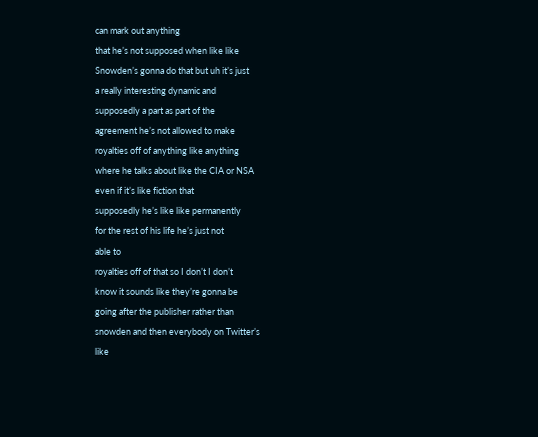can mark out anything
that he’s not supposed when like like
Snowden’s gonna do that but uh it’s just
a really interesting dynamic and
supposedly a part as part of the
agreement he’s not allowed to make
royalties off of anything like anything
where he talks about like the CIA or NSA
even if it’s like fiction that
supposedly he’s like like permanently
for the rest of his life he’s just not
able to
royalties off of that so I don’t I don’t
know it sounds like they’re gonna be
going after the publisher rather than
snowden and then everybody on Twitter’s
like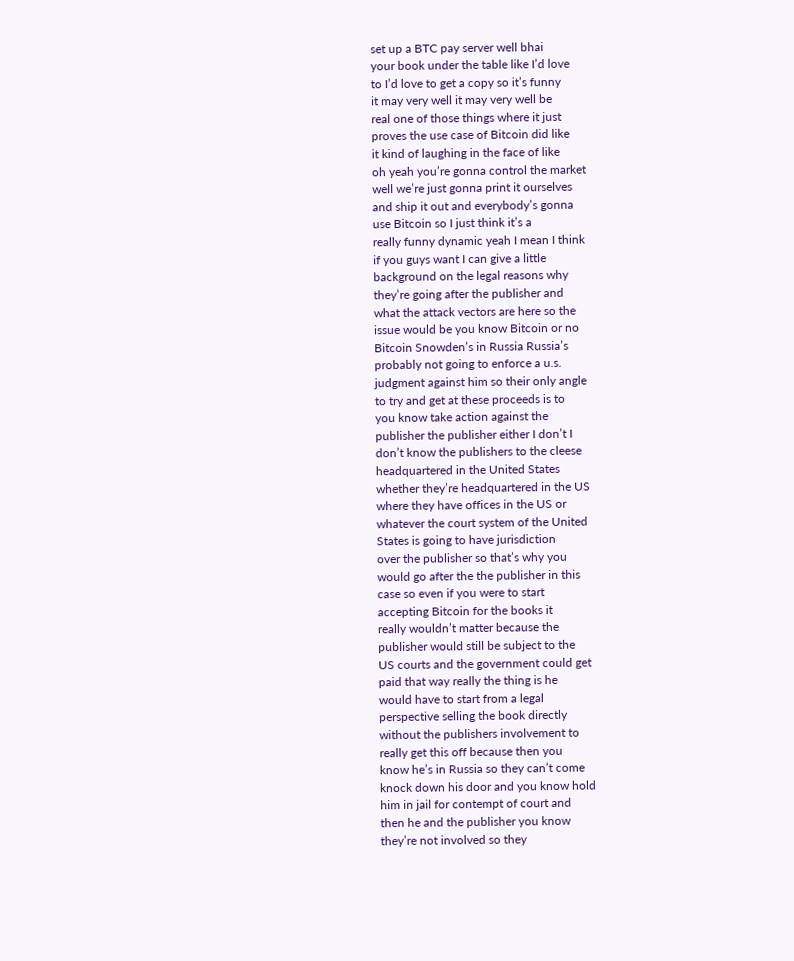set up a BTC pay server well bhai
your book under the table like I’d love
to I’d love to get a copy so it’s funny
it may very well it may very well be
real one of those things where it just
proves the use case of Bitcoin did like
it kind of laughing in the face of like
oh yeah you’re gonna control the market
well we’re just gonna print it ourselves
and ship it out and everybody’s gonna
use Bitcoin so I just think it’s a
really funny dynamic yeah I mean I think
if you guys want I can give a little
background on the legal reasons why
they’re going after the publisher and
what the attack vectors are here so the
issue would be you know Bitcoin or no
Bitcoin Snowden’s in Russia Russia’s
probably not going to enforce a u.s.
judgment against him so their only angle
to try and get at these proceeds is to
you know take action against the
publisher the publisher either I don’t I
don’t know the publishers to the cleese
headquartered in the United States
whether they’re headquartered in the US
where they have offices in the US or
whatever the court system of the United
States is going to have jurisdiction
over the publisher so that’s why you
would go after the the publisher in this
case so even if you were to start
accepting Bitcoin for the books it
really wouldn’t matter because the
publisher would still be subject to the
US courts and the government could get
paid that way really the thing is he
would have to start from a legal
perspective selling the book directly
without the publishers involvement to
really get this off because then you
know he’s in Russia so they can’t come
knock down his door and you know hold
him in jail for contempt of court and
then he and the publisher you know
they’re not involved so they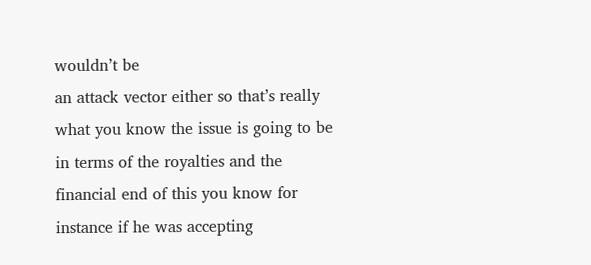wouldn’t be
an attack vector either so that’s really
what you know the issue is going to be
in terms of the royalties and the
financial end of this you know for
instance if he was accepting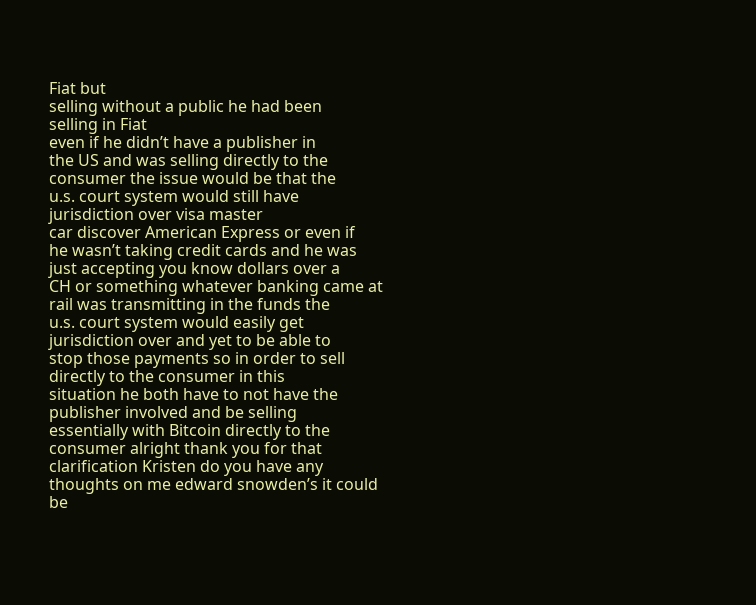Fiat but
selling without a public he had been
selling in Fiat
even if he didn’t have a publisher in
the US and was selling directly to the
consumer the issue would be that the
u.s. court system would still have
jurisdiction over visa master
car discover American Express or even if
he wasn’t taking credit cards and he was
just accepting you know dollars over a
CH or something whatever banking came at
rail was transmitting in the funds the
u.s. court system would easily get
jurisdiction over and yet to be able to
stop those payments so in order to sell
directly to the consumer in this
situation he both have to not have the
publisher involved and be selling
essentially with Bitcoin directly to the
consumer alright thank you for that
clarification Kristen do you have any
thoughts on me edward snowden’s it could
be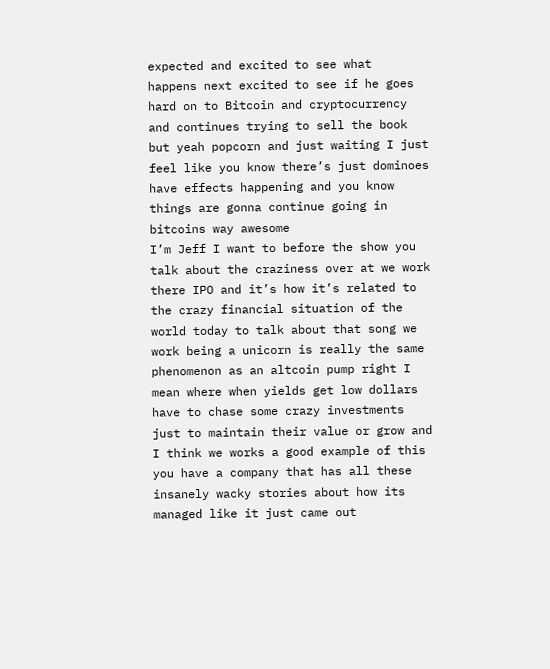expected and excited to see what
happens next excited to see if he goes
hard on to Bitcoin and cryptocurrency
and continues trying to sell the book
but yeah popcorn and just waiting I just
feel like you know there’s just dominoes
have effects happening and you know
things are gonna continue going in
bitcoins way awesome
I’m Jeff I want to before the show you
talk about the craziness over at we work
there IPO and it’s how it’s related to
the crazy financial situation of the
world today to talk about that song we
work being a unicorn is really the same
phenomenon as an altcoin pump right I
mean where when yields get low dollars
have to chase some crazy investments
just to maintain their value or grow and
I think we works a good example of this
you have a company that has all these
insanely wacky stories about how its
managed like it just came out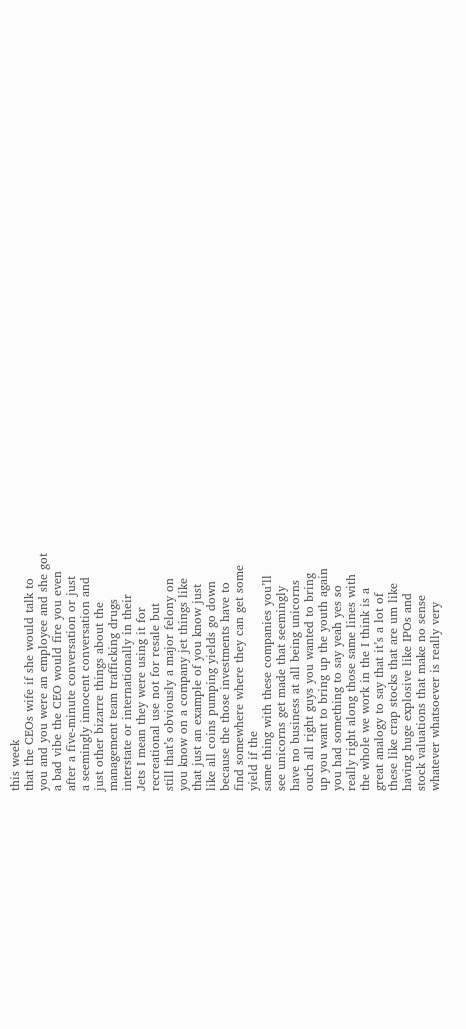this week
that the CEOs wife if she would talk to
you and you were an employee and she got
a bad vibe the CEO would fire you even
after a five-minute conversation or just
a seemingly innocent conversation and
just other bizarre things about the
management team trafficking drugs
interstate or internationally in their
Jets I mean they were using it for
recreational use not for resale but
still that’s obviously a major felony on
you know on a company jet things like
that just an example of you know just
like all coins pumping yields go down
because the those investments have to
find somewhere where they can get some
yield if the
same thing with these companies you’ll
see unicorns get made that seemingly
have no business at all being unicorns
ouch all right guys you wanted to bring
up you want to bring up the youth again
you had something to say yeah yes so
really right along those same lines with
the whole we work in the I think is a
great analogy to say that it’s a lot of
these like crap stocks that are um like
having huge explosive like IPOs and
stock valuations that make no sense
whatever whatsoever is really very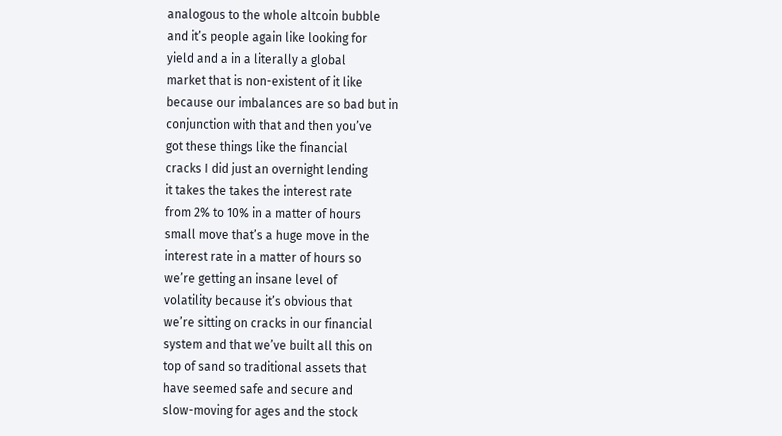analogous to the whole altcoin bubble
and it’s people again like looking for
yield and a in a literally a global
market that is non-existent of it like
because our imbalances are so bad but in
conjunction with that and then you’ve
got these things like the financial
cracks I did just an overnight lending
it takes the takes the interest rate
from 2% to 10% in a matter of hours
small move that’s a huge move in the
interest rate in a matter of hours so
we’re getting an insane level of
volatility because it’s obvious that
we’re sitting on cracks in our financial
system and that we’ve built all this on
top of sand so traditional assets that
have seemed safe and secure and
slow-moving for ages and the stock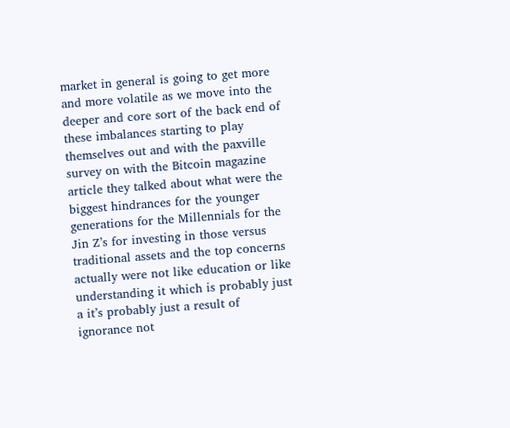market in general is going to get more
and more volatile as we move into the
deeper and core sort of the back end of
these imbalances starting to play
themselves out and with the paxville
survey on with the Bitcoin magazine
article they talked about what were the
biggest hindrances for the younger
generations for the Millennials for the
Jin Z’s for investing in those versus
traditional assets and the top concerns
actually were not like education or like
understanding it which is probably just
a it’s probably just a result of
ignorance not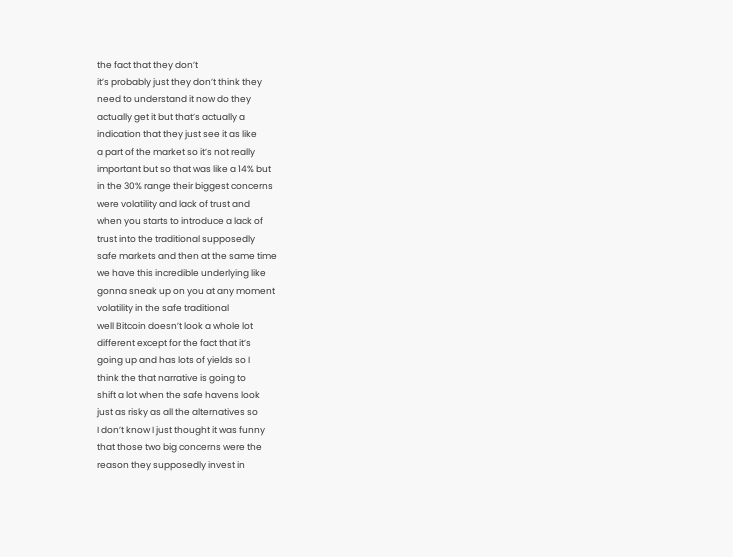the fact that they don’t
it’s probably just they don’t think they
need to understand it now do they
actually get it but that’s actually a
indication that they just see it as like
a part of the market so it’s not really
important but so that was like a 14% but
in the 30% range their biggest concerns
were volatility and lack of trust and
when you starts to introduce a lack of
trust into the traditional supposedly
safe markets and then at the same time
we have this incredible underlying like
gonna sneak up on you at any moment
volatility in the safe traditional
well Bitcoin doesn’t look a whole lot
different except for the fact that it’s
going up and has lots of yields so I
think the that narrative is going to
shift a lot when the safe havens look
just as risky as all the alternatives so
I don’t know I just thought it was funny
that those two big concerns were the
reason they supposedly invest in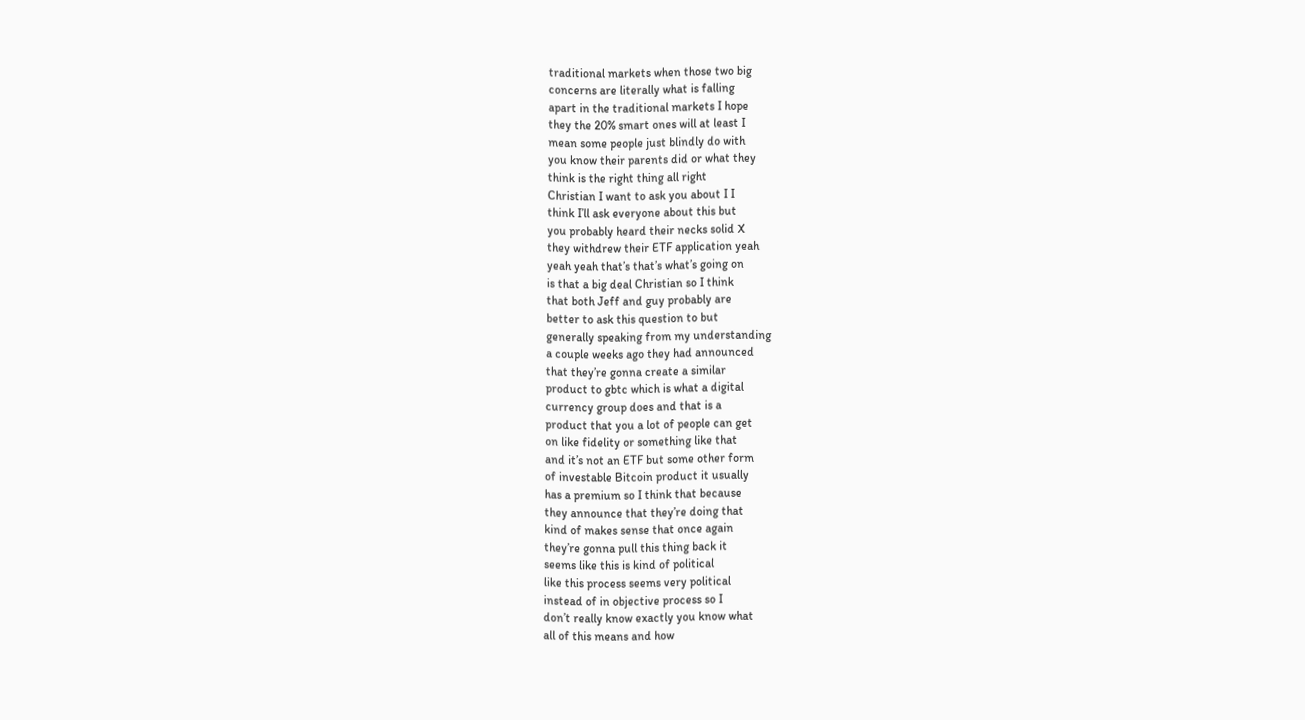traditional markets when those two big
concerns are literally what is falling
apart in the traditional markets I hope
they the 20% smart ones will at least I
mean some people just blindly do with
you know their parents did or what they
think is the right thing all right
Christian I want to ask you about I I
think I’ll ask everyone about this but
you probably heard their necks solid X
they withdrew their ETF application yeah
yeah yeah that’s that’s what’s going on
is that a big deal Christian so I think
that both Jeff and guy probably are
better to ask this question to but
generally speaking from my understanding
a couple weeks ago they had announced
that they’re gonna create a similar
product to gbtc which is what a digital
currency group does and that is a
product that you a lot of people can get
on like fidelity or something like that
and it’s not an ETF but some other form
of investable Bitcoin product it usually
has a premium so I think that because
they announce that they’re doing that
kind of makes sense that once again
they’re gonna pull this thing back it
seems like this is kind of political
like this process seems very political
instead of in objective process so I
don’t really know exactly you know what
all of this means and how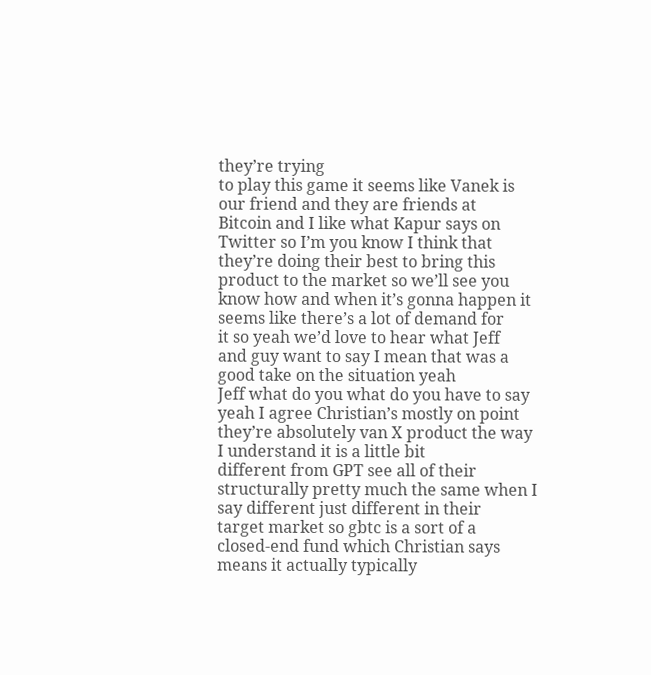they’re trying
to play this game it seems like Vanek is
our friend and they are friends at
Bitcoin and I like what Kapur says on
Twitter so I’m you know I think that
they’re doing their best to bring this
product to the market so we’ll see you
know how and when it’s gonna happen it
seems like there’s a lot of demand for
it so yeah we’d love to hear what Jeff
and guy want to say I mean that was a
good take on the situation yeah
Jeff what do you what do you have to say
yeah I agree Christian’s mostly on point
they’re absolutely van X product the way
I understand it is a little bit
different from GPT see all of their
structurally pretty much the same when I
say different just different in their
target market so gbtc is a sort of a
closed-end fund which Christian says
means it actually typically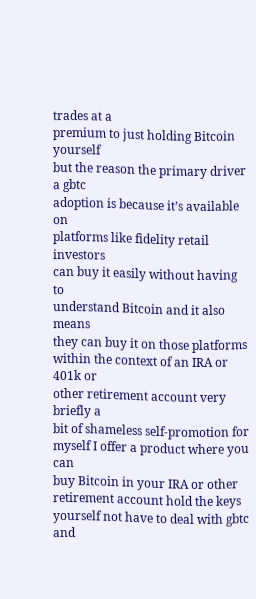trades at a
premium to just holding Bitcoin yourself
but the reason the primary driver a gbtc
adoption is because it’s available on
platforms like fidelity retail investors
can buy it easily without having to
understand Bitcoin and it also means
they can buy it on those platforms
within the context of an IRA or 401k or
other retirement account very briefly a
bit of shameless self-promotion for
myself I offer a product where you can
buy Bitcoin in your IRA or other
retirement account hold the keys
yourself not have to deal with gbtc and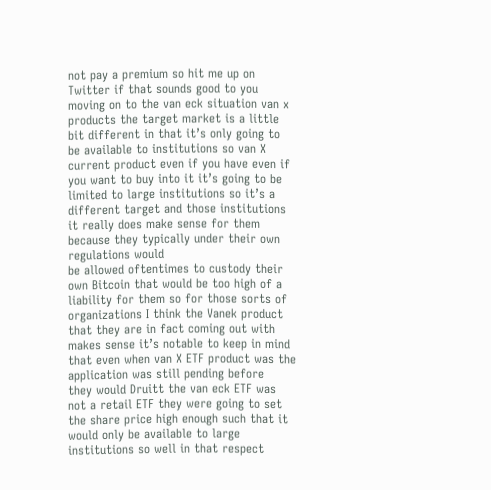not pay a premium so hit me up on
Twitter if that sounds good to you
moving on to the van eck situation van x
products the target market is a little
bit different in that it’s only going to
be available to institutions so van X
current product even if you have even if
you want to buy into it it’s going to be
limited to large institutions so it’s a
different target and those institutions
it really does make sense for them
because they typically under their own
regulations would
be allowed oftentimes to custody their
own Bitcoin that would be too high of a
liability for them so for those sorts of
organizations I think the Vanek product
that they are in fact coming out with
makes sense it’s notable to keep in mind
that even when van X ETF product was the
application was still pending before
they would Druitt the van eck ETF was
not a retail ETF they were going to set
the share price high enough such that it
would only be available to large
institutions so well in that respect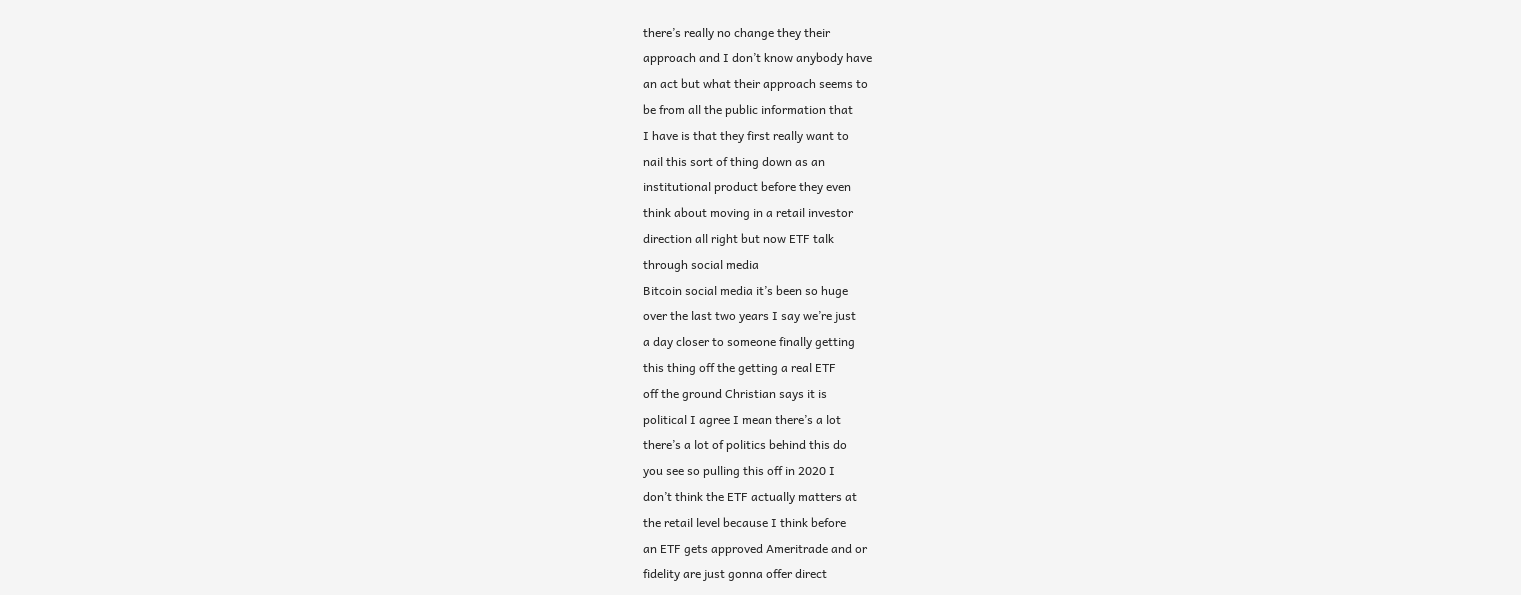there’s really no change they their
approach and I don’t know anybody have
an act but what their approach seems to
be from all the public information that
I have is that they first really want to
nail this sort of thing down as an
institutional product before they even
think about moving in a retail investor
direction all right but now ETF talk
through social media
Bitcoin social media it’s been so huge
over the last two years I say we’re just
a day closer to someone finally getting
this thing off the getting a real ETF
off the ground Christian says it is
political I agree I mean there’s a lot
there’s a lot of politics behind this do
you see so pulling this off in 2020 I
don’t think the ETF actually matters at
the retail level because I think before
an ETF gets approved Ameritrade and or
fidelity are just gonna offer direct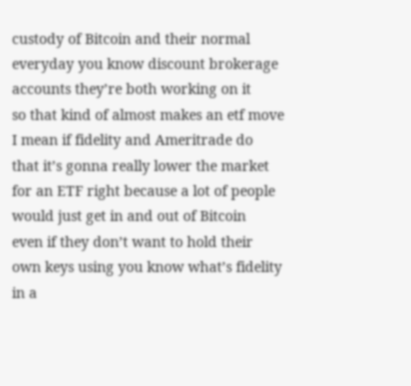custody of Bitcoin and their normal
everyday you know discount brokerage
accounts they’re both working on it
so that kind of almost makes an etf move
I mean if fidelity and Ameritrade do
that it’s gonna really lower the market
for an ETF right because a lot of people
would just get in and out of Bitcoin
even if they don’t want to hold their
own keys using you know what’s fidelity
in a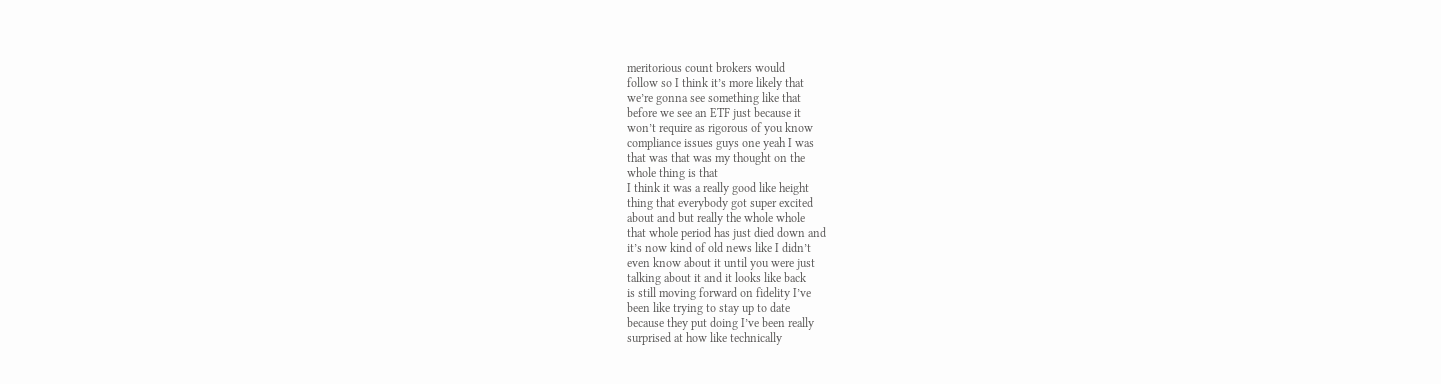meritorious count brokers would
follow so I think it’s more likely that
we’re gonna see something like that
before we see an ETF just because it
won’t require as rigorous of you know
compliance issues guys one yeah I was
that was that was my thought on the
whole thing is that
I think it was a really good like height
thing that everybody got super excited
about and but really the whole whole
that whole period has just died down and
it’s now kind of old news like I didn’t
even know about it until you were just
talking about it and it looks like back
is still moving forward on fidelity I’ve
been like trying to stay up to date
because they put doing I’ve been really
surprised at how like technically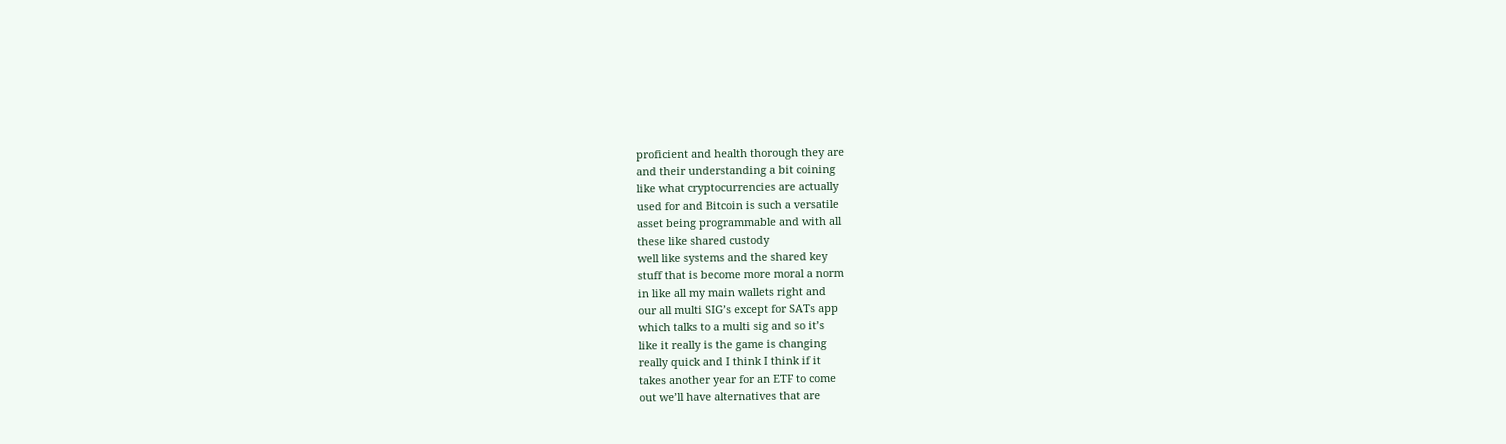proficient and health thorough they are
and their understanding a bit coining
like what cryptocurrencies are actually
used for and Bitcoin is such a versatile
asset being programmable and with all
these like shared custody
well like systems and the shared key
stuff that is become more moral a norm
in like all my main wallets right and
our all multi SIG’s except for SATs app
which talks to a multi sig and so it’s
like it really is the game is changing
really quick and I think I think if it
takes another year for an ETF to come
out we’ll have alternatives that are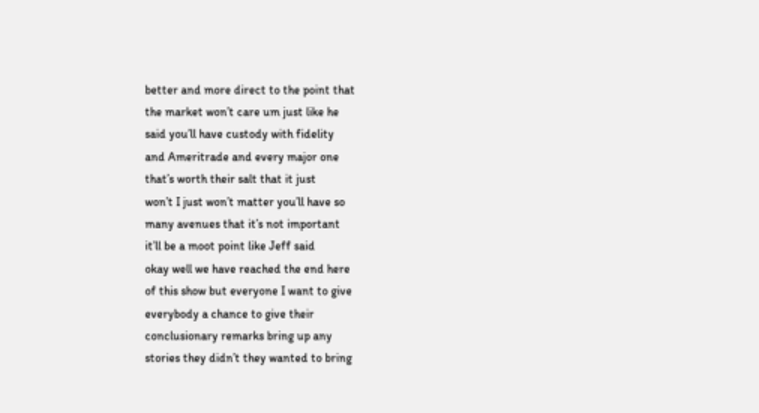better and more direct to the point that
the market won’t care um just like he
said you’ll have custody with fidelity
and Ameritrade and every major one
that’s worth their salt that it just
won’t I just won’t matter you’ll have so
many avenues that it’s not important
it’ll be a moot point like Jeff said
okay well we have reached the end here
of this show but everyone I want to give
everybody a chance to give their
conclusionary remarks bring up any
stories they didn’t they wanted to bring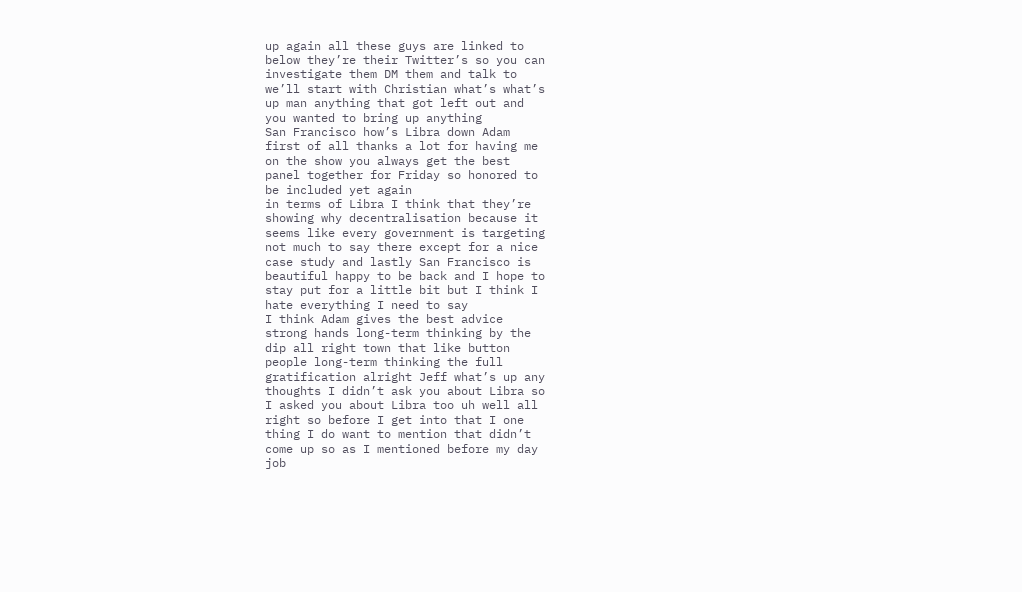up again all these guys are linked to
below they’re their Twitter’s so you can
investigate them DM them and talk to
we’ll start with Christian what’s what’s
up man anything that got left out and
you wanted to bring up anything
San Francisco how’s Libra down Adam
first of all thanks a lot for having me
on the show you always get the best
panel together for Friday so honored to
be included yet again
in terms of Libra I think that they’re
showing why decentralisation because it
seems like every government is targeting
not much to say there except for a nice
case study and lastly San Francisco is
beautiful happy to be back and I hope to
stay put for a little bit but I think I
hate everything I need to say
I think Adam gives the best advice
strong hands long-term thinking by the
dip all right town that like button
people long-term thinking the full
gratification alright Jeff what’s up any
thoughts I didn’t ask you about Libra so
I asked you about Libra too uh well all
right so before I get into that I one
thing I do want to mention that didn’t
come up so as I mentioned before my day
job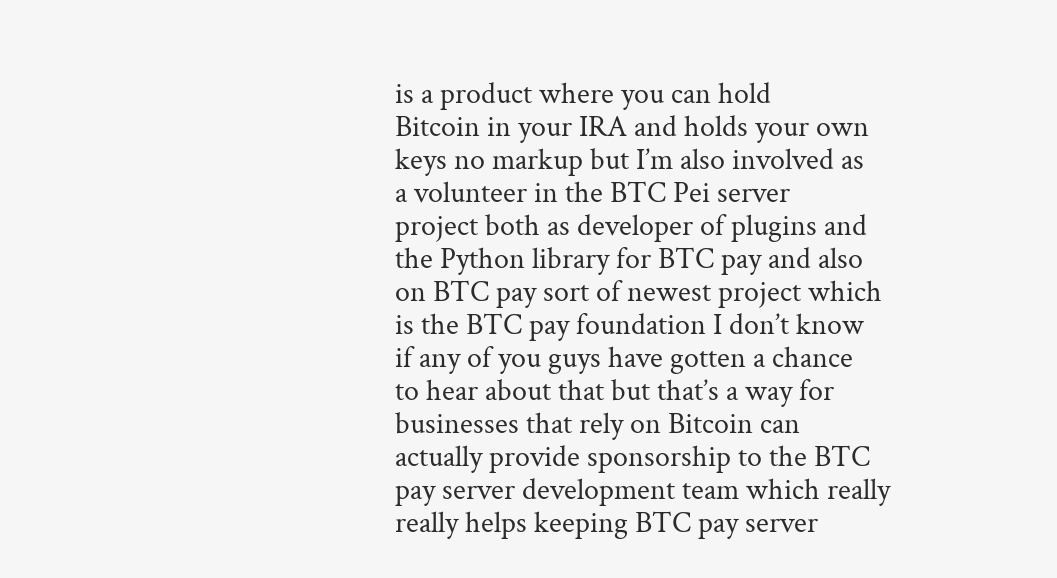is a product where you can hold
Bitcoin in your IRA and holds your own
keys no markup but I’m also involved as
a volunteer in the BTC Pei server
project both as developer of plugins and
the Python library for BTC pay and also
on BTC pay sort of newest project which
is the BTC pay foundation I don’t know
if any of you guys have gotten a chance
to hear about that but that’s a way for
businesses that rely on Bitcoin can
actually provide sponsorship to the BTC
pay server development team which really
really helps keeping BTC pay server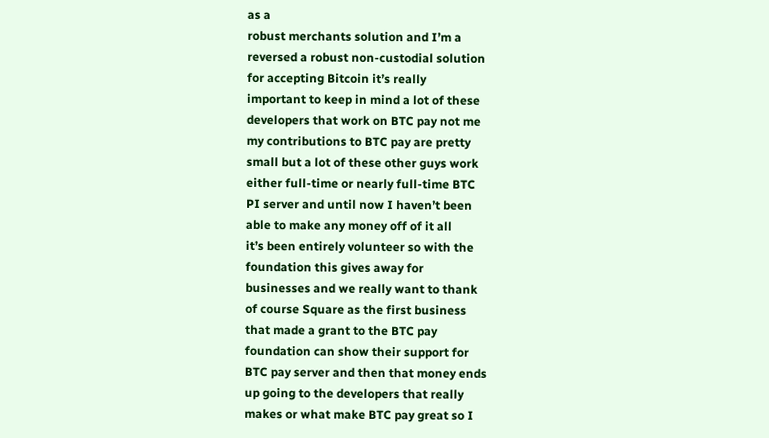as a
robust merchants solution and I’m a
reversed a robust non-custodial solution
for accepting Bitcoin it’s really
important to keep in mind a lot of these
developers that work on BTC pay not me
my contributions to BTC pay are pretty
small but a lot of these other guys work
either full-time or nearly full-time BTC
PI server and until now I haven’t been
able to make any money off of it all
it’s been entirely volunteer so with the
foundation this gives away for
businesses and we really want to thank
of course Square as the first business
that made a grant to the BTC pay
foundation can show their support for
BTC pay server and then that money ends
up going to the developers that really
makes or what make BTC pay great so I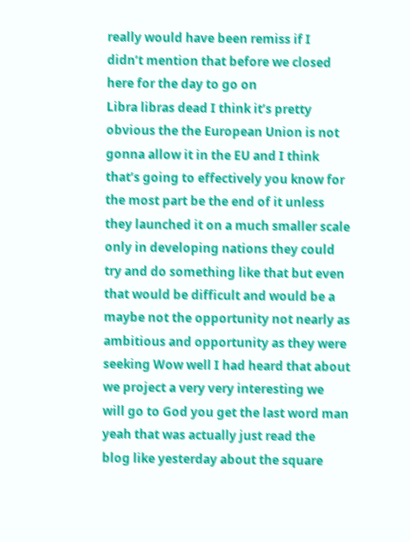really would have been remiss if I
didn’t mention that before we closed
here for the day to go on
Libra libras dead I think it’s pretty
obvious the the European Union is not
gonna allow it in the EU and I think
that’s going to effectively you know for
the most part be the end of it unless
they launched it on a much smaller scale
only in developing nations they could
try and do something like that but even
that would be difficult and would be a
maybe not the opportunity not nearly as
ambitious and opportunity as they were
seeking Wow well I had heard that about
we project a very very interesting we
will go to God you get the last word man
yeah that was actually just read the
blog like yesterday about the square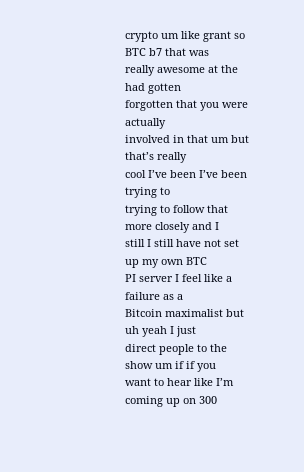crypto um like grant so BTC b7 that was
really awesome at the had gotten
forgotten that you were actually
involved in that um but that’s really
cool I’ve been I’ve been trying to
trying to follow that more closely and I
still I still have not set up my own BTC
PI server I feel like a failure as a
Bitcoin maximalist but uh yeah I just
direct people to the show um if if you
want to hear like I’m coming up on 300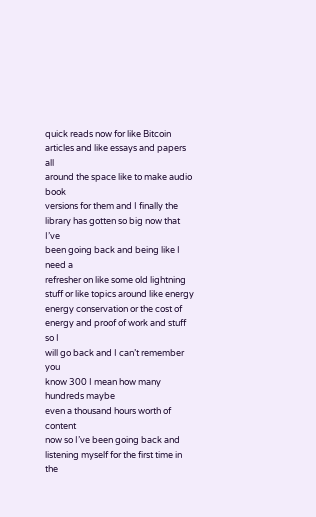quick reads now for like Bitcoin
articles and like essays and papers all
around the space like to make audio book
versions for them and I finally the
library has gotten so big now that I’ve
been going back and being like I need a
refresher on like some old lightning
stuff or like topics around like energy
energy conservation or the cost of
energy and proof of work and stuff so I
will go back and I can’t remember you
know 300 I mean how many hundreds maybe
even a thousand hours worth of content
now so I’ve been going back and
listening myself for the first time in
the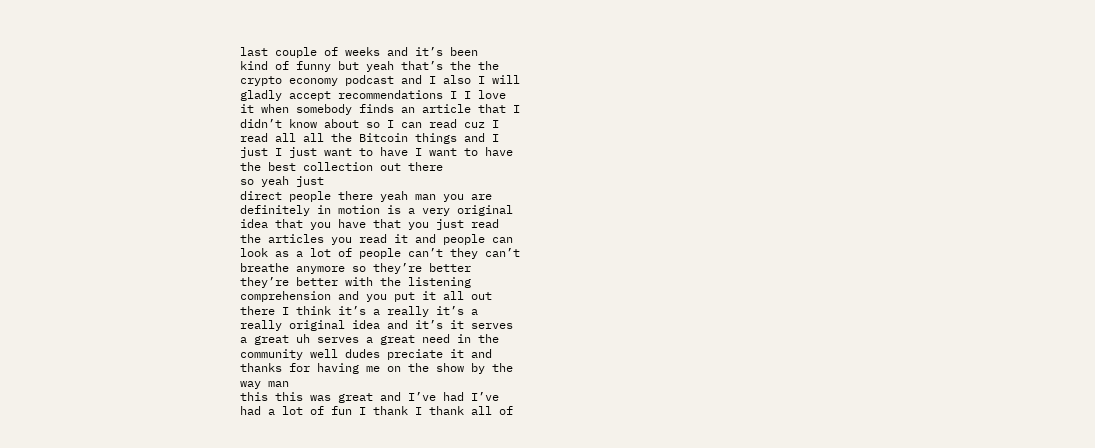last couple of weeks and it’s been
kind of funny but yeah that’s the the
crypto economy podcast and I also I will
gladly accept recommendations I I love
it when somebody finds an article that I
didn’t know about so I can read cuz I
read all all the Bitcoin things and I
just I just want to have I want to have
the best collection out there
so yeah just
direct people there yeah man you are
definitely in motion is a very original
idea that you have that you just read
the articles you read it and people can
look as a lot of people can’t they can’t
breathe anymore so they’re better
they’re better with the listening
comprehension and you put it all out
there I think it’s a really it’s a
really original idea and it’s it serves
a great uh serves a great need in the
community well dudes preciate it and
thanks for having me on the show by the
way man
this this was great and I’ve had I’ve
had a lot of fun I thank I thank all of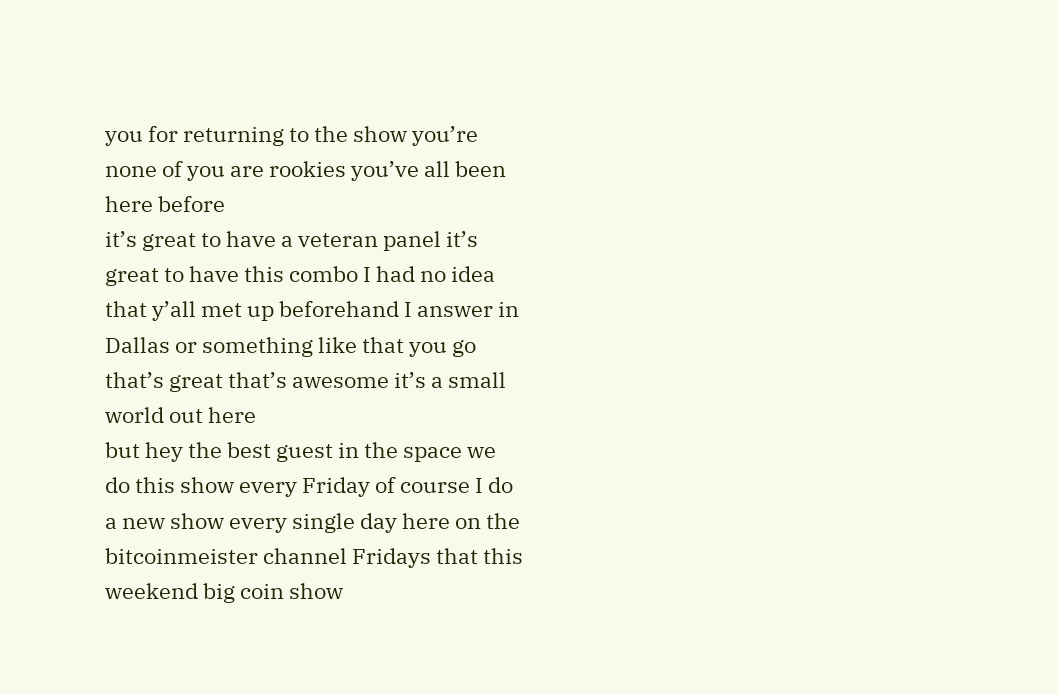you for returning to the show you’re
none of you are rookies you’ve all been
here before
it’s great to have a veteran panel it’s
great to have this combo I had no idea
that y’all met up beforehand I answer in
Dallas or something like that you go
that’s great that’s awesome it’s a small
world out here
but hey the best guest in the space we
do this show every Friday of course I do
a new show every single day here on the
bitcoinmeister channel Fridays that this
weekend big coin show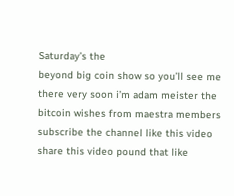Saturday’s the
beyond big coin show so you’ll see me
there very soon i’m adam meister the
bitcoin wishes from maestra members
subscribe the channel like this video
share this video pound that like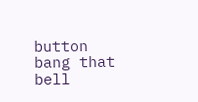button
bang that bell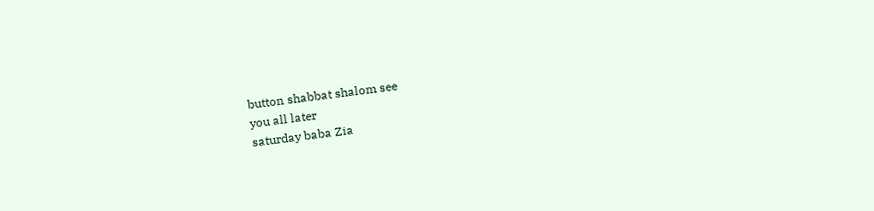button shabbat shalom see
you all later
saturday baba Zia